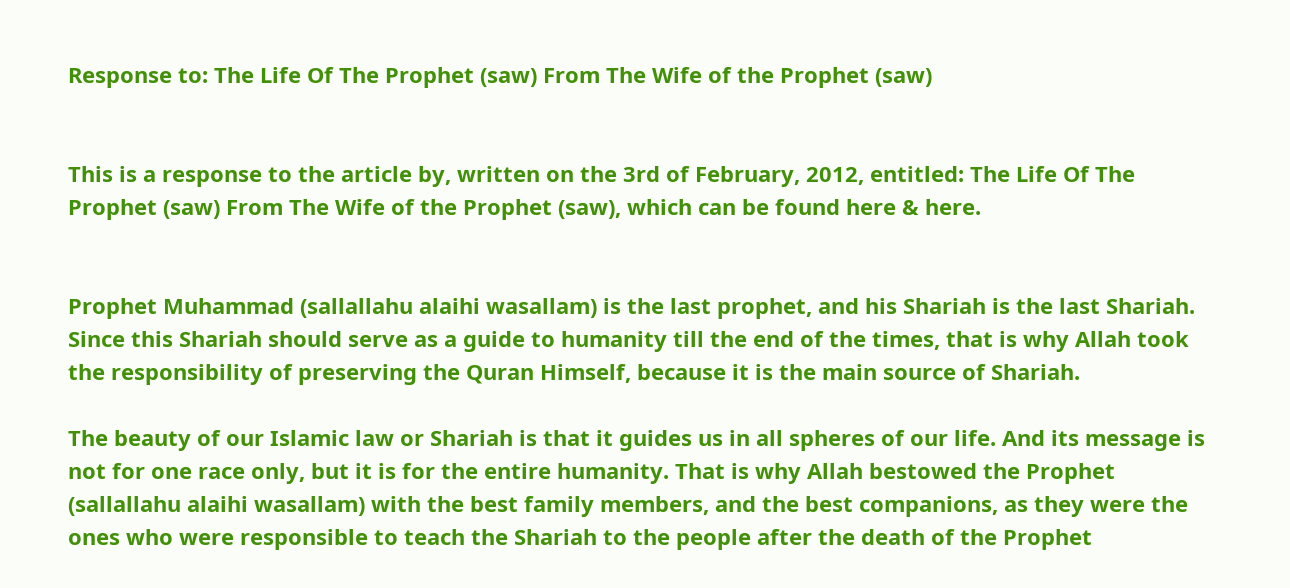Response to: The Life Of The Prophet (saw) From The Wife of the Prophet (saw)


This is a response to the article by, written on the 3rd of February, 2012, entitled: The Life Of The Prophet (saw) From The Wife of the Prophet (saw), which can be found here & here.


Prophet Muhammad (sallallahu alaihi wasallam) is the last prophet, and his Shariah is the last Shariah. Since this Shariah should serve as a guide to humanity till the end of the times, that is why Allah took the responsibility of preserving the Quran Himself, because it is the main source of Shariah.

The beauty of our Islamic law or Shariah is that it guides us in all spheres of our life. And its message is not for one race only, but it is for the entire humanity. That is why Allah bestowed the Prophet (sallallahu alaihi wasallam) with the best family members, and the best companions, as they were the ones who were responsible to teach the Shariah to the people after the death of the Prophet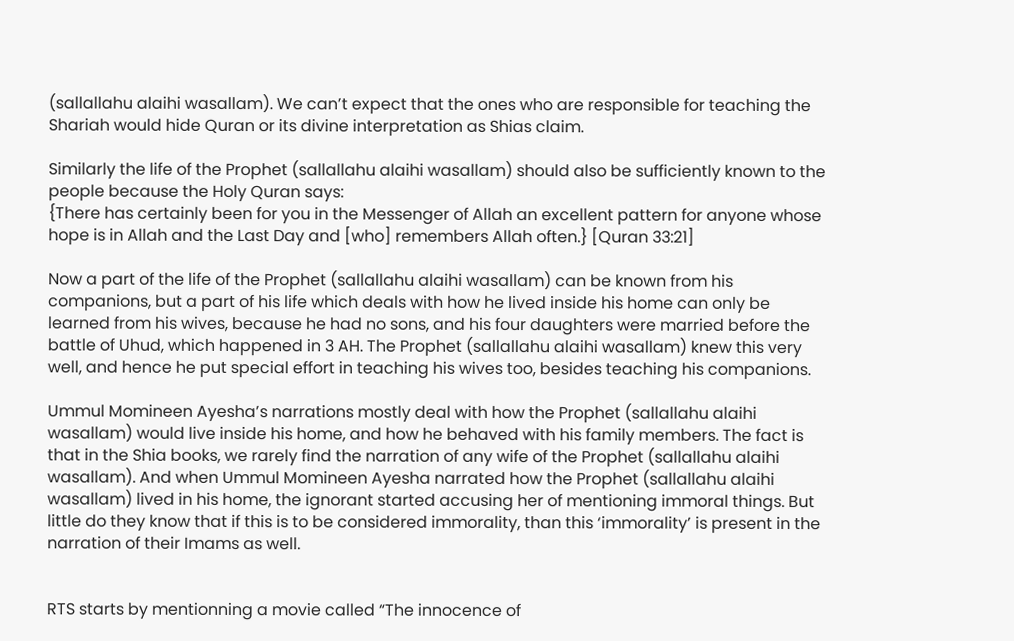(sallallahu alaihi wasallam). We can’t expect that the ones who are responsible for teaching the Shariah would hide Quran or its divine interpretation as Shias claim.

Similarly the life of the Prophet (sallallahu alaihi wasallam) should also be sufficiently known to the people because the Holy Quran says:
{There has certainly been for you in the Messenger of Allah an excellent pattern for anyone whose hope is in Allah and the Last Day and [who] remembers Allah often.} [Quran 33:21]

Now a part of the life of the Prophet (sallallahu alaihi wasallam) can be known from his companions, but a part of his life which deals with how he lived inside his home can only be learned from his wives, because he had no sons, and his four daughters were married before the battle of Uhud, which happened in 3 AH. The Prophet (sallallahu alaihi wasallam) knew this very well, and hence he put special effort in teaching his wives too, besides teaching his companions.

Ummul Momineen Ayesha’s narrations mostly deal with how the Prophet (sallallahu alaihi wasallam) would live inside his home, and how he behaved with his family members. The fact is that in the Shia books, we rarely find the narration of any wife of the Prophet (sallallahu alaihi wasallam). And when Ummul Momineen Ayesha narrated how the Prophet (sallallahu alaihi wasallam) lived in his home, the ignorant started accusing her of mentioning immoral things. But little do they know that if this is to be considered immorality, than this ‘immorality’ is present in the narration of their Imams as well.


RTS starts by mentionning a movie called “The innocence of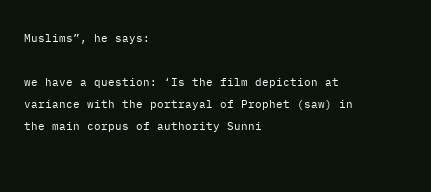Muslims”, he says:

we have a question: ‘Is the film depiction at variance with the portrayal of Prophet (saw) in the main corpus of authority Sunni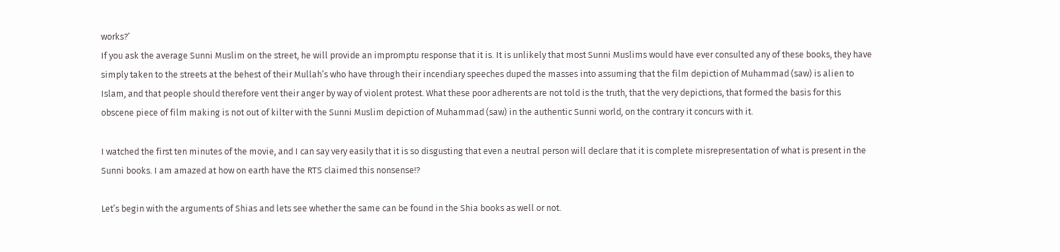works?’
If you ask the average Sunni Muslim on the street, he will provide an impromptu response that it is. It is unlikely that most Sunni Muslims would have ever consulted any of these books, they have simply taken to the streets at the behest of their Mullah’s who have through their incendiary speeches duped the masses into assuming that the film depiction of Muhammad (saw) is alien to Islam, and that people should therefore vent their anger by way of violent protest. What these poor adherents are not told is the truth, that the very depictions, that formed the basis for this obscene piece of film making is not out of kilter with the Sunni Muslim depiction of Muhammad (saw) in the authentic Sunni world, on the contrary it concurs with it.

I watched the first ten minutes of the movie, and I can say very easily that it is so disgusting that even a neutral person will declare that it is complete misrepresentation of what is present in the Sunni books. I am amazed at how on earth have the RTS claimed this nonsense!?

Let’s begin with the arguments of Shias and lets see whether the same can be found in the Shia books as well or not.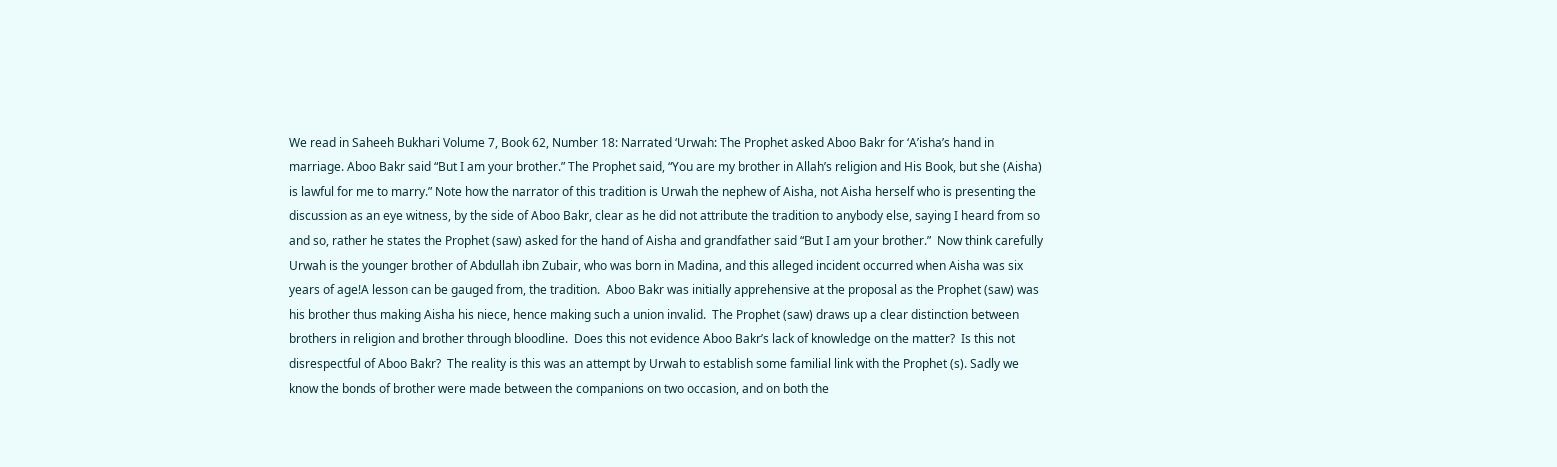We read in Saheeh Bukhari Volume 7, Book 62, Number 18: Narrated ‘Urwah: The Prophet asked Aboo Bakr for ‘A’isha’s hand in marriage. Aboo Bakr said “But I am your brother.” The Prophet said, “You are my brother in Allah’s religion and His Book, but she (Aisha) is lawful for me to marry.” Note how the narrator of this tradition is Urwah the nephew of Aisha, not Aisha herself who is presenting the discussion as an eye witness, by the side of Aboo Bakr, clear as he did not attribute the tradition to anybody else, saying I heard from so and so, rather he states the Prophet (saw) asked for the hand of Aisha and grandfather said “But I am your brother.”  Now think carefully Urwah is the younger brother of Abdullah ibn Zubair, who was born in Madina, and this alleged incident occurred when Aisha was six years of age!A lesson can be gauged from, the tradition.  Aboo Bakr was initially apprehensive at the proposal as the Prophet (saw) was his brother thus making Aisha his niece, hence making such a union invalid.  The Prophet (saw) draws up a clear distinction between brothers in religion and brother through bloodline.  Does this not evidence Aboo Bakr’s lack of knowledge on the matter?  Is this not disrespectful of Aboo Bakr?  The reality is this was an attempt by Urwah to establish some familial link with the Prophet (s). Sadly we know the bonds of brother were made between the companions on two occasion, and on both the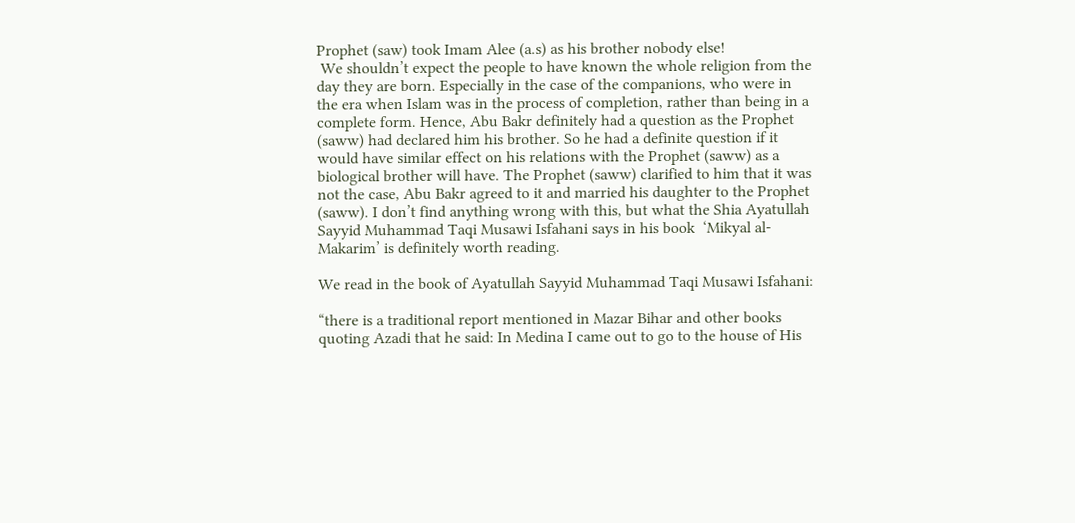Prophet (saw) took Imam Alee (a.s) as his brother nobody else!
 We shouldn’t expect the people to have known the whole religion from the day they are born. Especially in the case of the companions, who were in the era when Islam was in the process of completion, rather than being in a complete form. Hence, Abu Bakr definitely had a question as the Prophet (saww) had declared him his brother. So he had a definite question if it would have similar effect on his relations with the Prophet (saww) as a biological brother will have. The Prophet (saww) clarified to him that it was not the case, Abu Bakr agreed to it and married his daughter to the Prophet (saww). I don’t find anything wrong with this, but what the Shia Ayatullah Sayyid Muhammad Taqi Musawi Isfahani says in his book  ‘Mikyal al-Makarim’ is definitely worth reading.

We read in the book of Ayatullah Sayyid Muhammad Taqi Musawi Isfahani:

“there is a traditional report mentioned in Mazar Bihar and other books quoting Azadi that he said: In Medina I came out to go to the house of His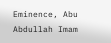Eminence, Abu Abdullah Imam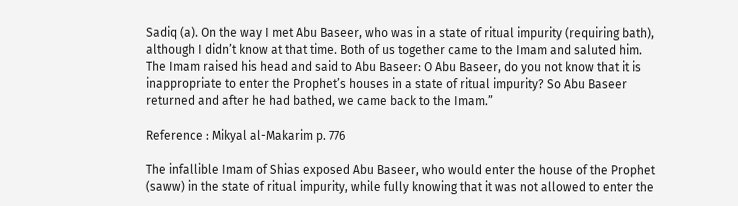Sadiq (a). On the way I met Abu Baseer, who was in a state of ritual impurity (requiring bath), although I didn’t know at that time. Both of us together came to the Imam and saluted him. The Imam raised his head and said to Abu Baseer: O Abu Baseer, do you not know that it is inappropriate to enter the Prophet’s houses in a state of ritual impurity? So Abu Baseer returned and after he had bathed, we came back to the Imam.”

Reference : Mikyal al-Makarim p. 776

The infallible Imam of Shias exposed Abu Baseer, who would enter the house of the Prophet (saww) in the state of ritual impurity, while fully knowing that it was not allowed to enter the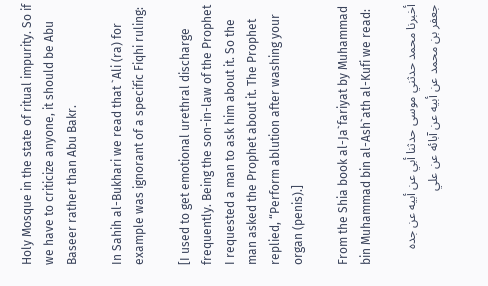Holy Mosque in the state of ritual impurity. So if we have to criticize anyone, it should be Abu Baseer rather than Abu Bakr.

In Sahih al-Bukhari we read that `Ali (ra) for example was ignorant of a specific Fiqhi ruling:

[I used to get emotional urethral discharge frequently. Being the son-in-law of the Prophet I requested a man to ask him about it. So the man asked the Prophet about it. The Prophet replied, “Perform ablution after washing your organ (penis).]

From the Shia book al-Ja`fariyat by Muhammad bin Muhammad bin al-Ash`ath al-Kufi we read:

أخبرنا محمد حدثني موسى حدثنا أبي عن أبيه عن جده جعفر بن محمد عن أبيه عن آبائه عن علي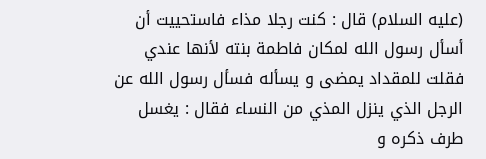(عليه السلام) قال : كنت رجلا مذاء فاستحييت أن أسأل رسول الله لمكان فاطمة بنته لأنها عندي فقلت للمقداد يمضى و يسأله فسأل رسول الله عن الرجل الذي ينزل المذي من النساء فقال : يغسل طرف ذكره و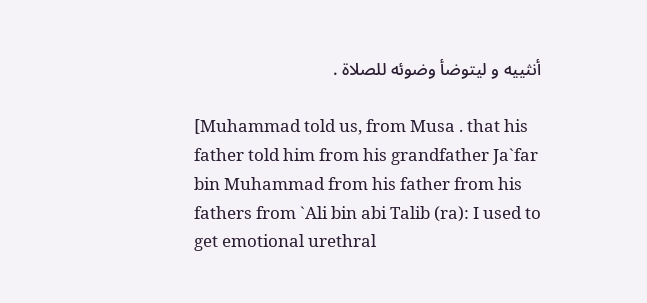أنثييه و ليتوضأ وضوئه للصلاة .

[Muhammad told us, from Musa . that his father told him from his grandfather Ja`far bin Muhammad from his father from his fathers from `Ali bin abi Talib (ra): I used to get emotional urethral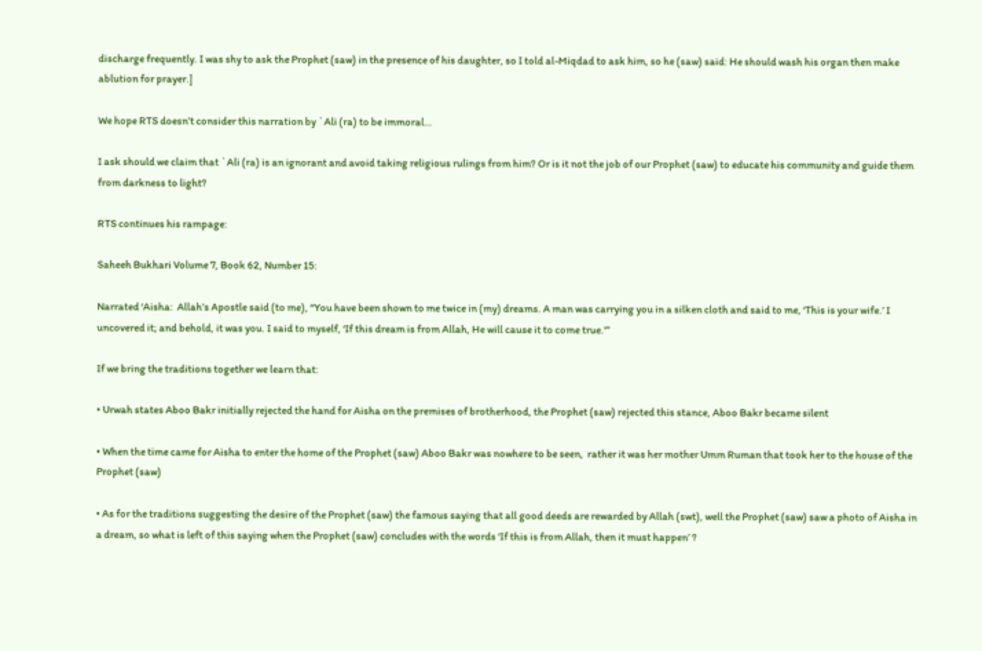discharge frequently. I was shy to ask the Prophet (saw) in the presence of his daughter, so I told al-Miqdad to ask him, so he (saw) said: He should wash his organ then make ablution for prayer.]

We hope RTS doesn’t consider this narration by `Ali (ra) to be immoral…

I ask should we claim that `Ali (ra) is an ignorant and avoid taking religious rulings from him? Or is it not the job of our Prophet (saw) to educate his community and guide them from darkness to light?

RTS continues his rampage:

Saheeh Bukhari Volume 7, Book 62, Number 15:

Narrated ‘Aisha:  Allah’s Apostle said (to me), “You have been shown to me twice in (my) dreams. A man was carrying you in a silken cloth and said to me, ‘This is your wife.’ I uncovered it; and behold, it was you. I said to myself, ‘If this dream is from Allah, He will cause it to come true.'”

If we bring the traditions together we learn that:

• Urwah states Aboo Bakr initially rejected the hand for Aisha on the premises of brotherhood, the Prophet (saw) rejected this stance, Aboo Bakr became silent

• When the time came for Aisha to enter the home of the Prophet (saw) Aboo Bakr was nowhere to be seen,  rather it was her mother Umm Ruman that took her to the house of the Prophet (saw)

• As for the traditions suggesting the desire of the Prophet (saw) the famous saying that all good deeds are rewarded by Allah (swt), well the Prophet (saw) saw a photo of Aisha in a dream, so what is left of this saying when the Prophet (saw) concludes with the words ‘If this is from Allah, then it must happen’ ?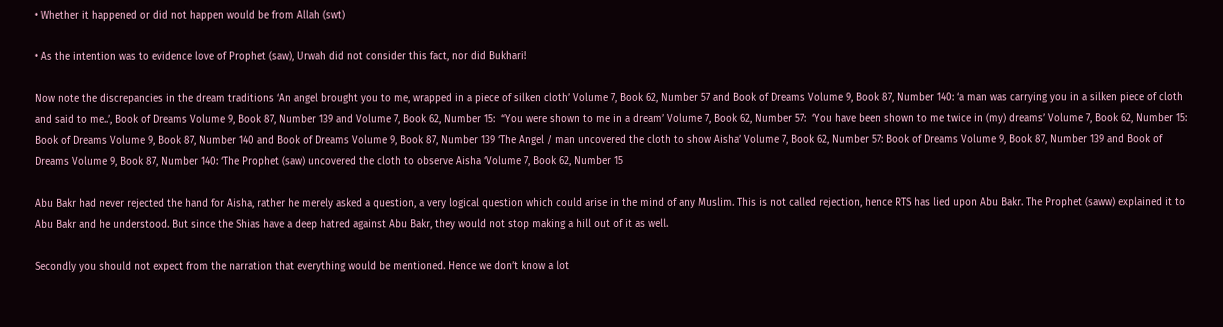• Whether it happened or did not happen would be from Allah (swt)

• As the intention was to evidence love of Prophet (saw), Urwah did not consider this fact, nor did Bukhari!

Now note the discrepancies in the dream traditions ‘An angel brought you to me, wrapped in a piece of silken cloth’ Volume 7, Book 62, Number 57 and Book of Dreams Volume 9, Book 87, Number 140: ‘a man was carrying you in a silken piece of cloth and said to me..’, Book of Dreams Volume 9, Book 87, Number 139 and Volume 7, Book 62, Number 15:  “You were shown to me in a dream’ Volume 7, Book 62, Number 57:  ‘You have been shown to me twice in (my) dreams’ Volume 7, Book 62, Number 15: Book of Dreams Volume 9, Book 87, Number 140 and Book of Dreams Volume 9, Book 87, Number 139 ‘The Angel / man uncovered the cloth to show Aisha’ Volume 7, Book 62, Number 57: Book of Dreams Volume 9, Book 87, Number 139 and Book of Dreams Volume 9, Book 87, Number 140: ‘The Prophet (saw) uncovered the cloth to observe Aisha ‘Volume 7, Book 62, Number 15

Abu Bakr had never rejected the hand for Aisha, rather he merely asked a question, a very logical question which could arise in the mind of any Muslim. This is not called rejection, hence RTS has lied upon Abu Bakr. The Prophet (saww) explained it to Abu Bakr and he understood. But since the Shias have a deep hatred against Abu Bakr, they would not stop making a hill out of it as well.

Secondly you should not expect from the narration that everything would be mentioned. Hence we don’t know a lot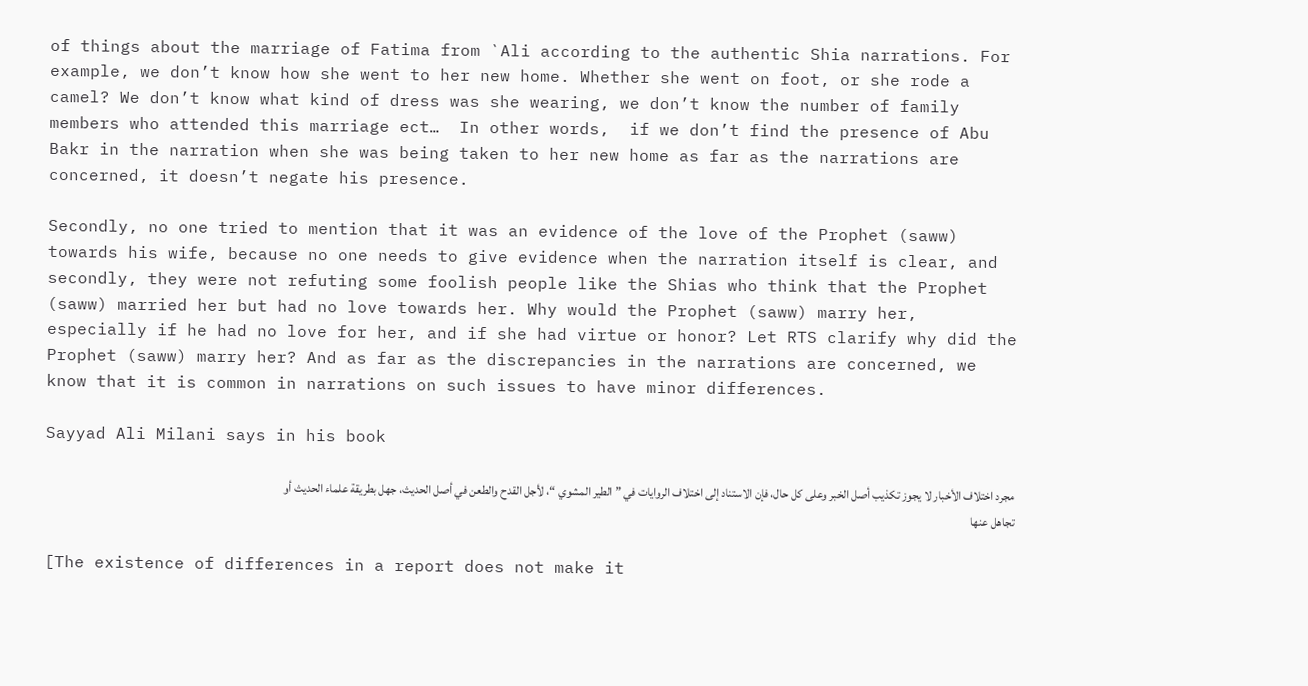of things about the marriage of Fatima from `Ali according to the authentic Shia narrations. For example, we don’t know how she went to her new home. Whether she went on foot, or she rode a camel? We don’t know what kind of dress was she wearing, we don’t know the number of family members who attended this marriage ect…  In other words,  if we don’t find the presence of Abu Bakr in the narration when she was being taken to her new home as far as the narrations are concerned, it doesn’t negate his presence.

Secondly, no one tried to mention that it was an evidence of the love of the Prophet (saww) towards his wife, because no one needs to give evidence when the narration itself is clear, and secondly, they were not refuting some foolish people like the Shias who think that the Prophet (saww) married her but had no love towards her. Why would the Prophet (saww) marry her, especially if he had no love for her, and if she had virtue or honor? Let RTS clarify why did the Prophet (saww) marry her? And as far as the discrepancies in the narrations are concerned, we know that it is common in narrations on such issues to have minor differences.

Sayyad Ali Milani says in his book

مجرد اختلاف الأخبار لا يجوز تكذيب أصل الخبر وعلى كل حال، فإن الاستناد إلى اختلاف الروايات في ” الطير المشوي “، لأجل القدح والطعن في أصل الحديث، جهل بطريقة علماء الحديث أو تجاهل عنها

[The existence of differences in a report does not make it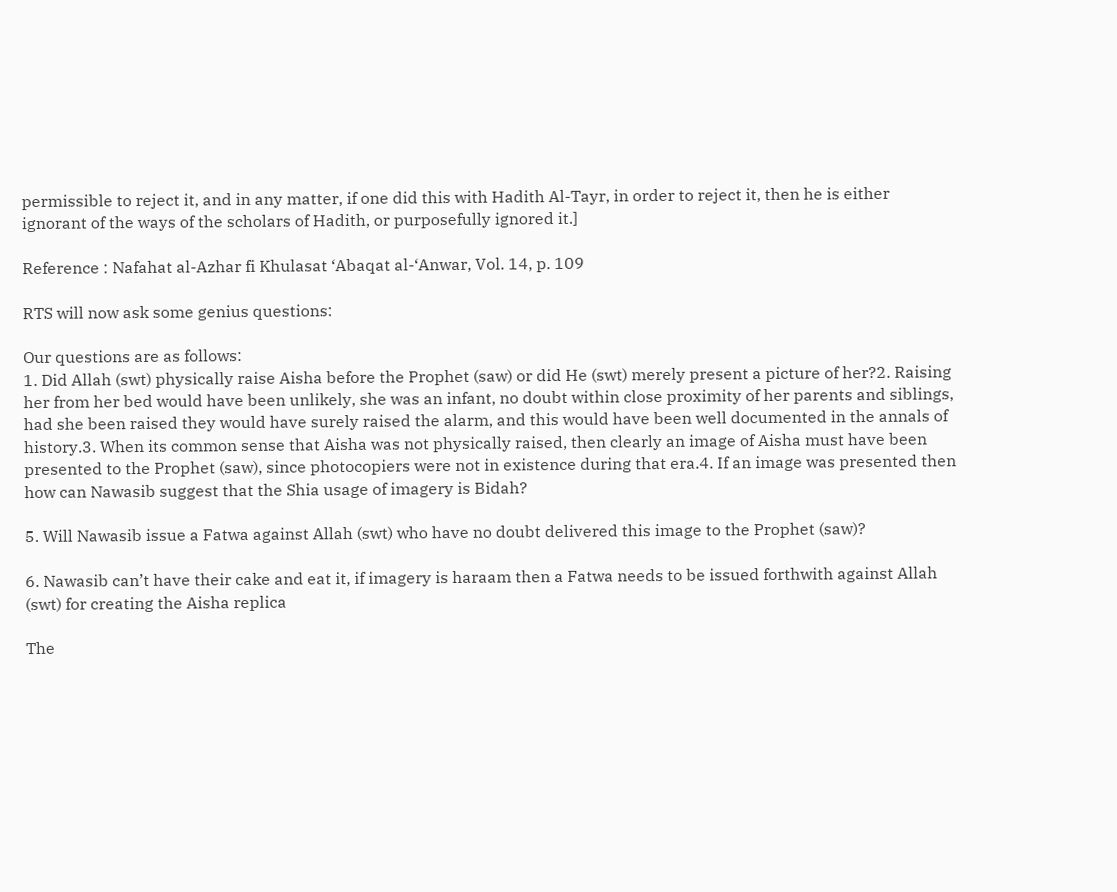permissible to reject it, and in any matter, if one did this with Hadith Al-Tayr, in order to reject it, then he is either ignorant of the ways of the scholars of Hadith, or purposefully ignored it.]

Reference : Nafahat al-Azhar fi Khulasat ‘Abaqat al-‘Anwar, Vol. 14, p. 109

RTS will now ask some genius questions:

Our questions are as follows:
1. Did Allah (swt) physically raise Aisha before the Prophet (saw) or did He (swt) merely present a picture of her?2. Raising her from her bed would have been unlikely, she was an infant, no doubt within close proximity of her parents and siblings, had she been raised they would have surely raised the alarm, and this would have been well documented in the annals of history.3. When its common sense that Aisha was not physically raised, then clearly an image of Aisha must have been presented to the Prophet (saw), since photocopiers were not in existence during that era.4. If an image was presented then how can Nawasib suggest that the Shia usage of imagery is Bidah?

5. Will Nawasib issue a Fatwa against Allah (swt) who have no doubt delivered this image to the Prophet (saw)?

6. Nawasib can’t have their cake and eat it, if imagery is haraam then a Fatwa needs to be issued forthwith against Allah (swt) for creating the Aisha replica

The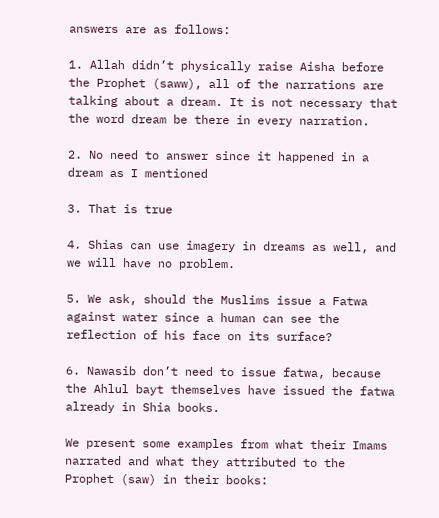answers are as follows:

1. Allah didn’t physically raise Aisha before the Prophet (saww), all of the narrations are talking about a dream. It is not necessary that the word dream be there in every narration.

2. No need to answer since it happened in a dream as I mentioned

3. That is true

4. Shias can use imagery in dreams as well, and we will have no problem.

5. We ask, should the Muslims issue a Fatwa against water since a human can see the reflection of his face on its surface?

6. Nawasib don’t need to issue fatwa, because the Ahlul bayt themselves have issued the fatwa already in Shia books.

We present some examples from what their Imams narrated and what they attributed to the Prophet (saw) in their books: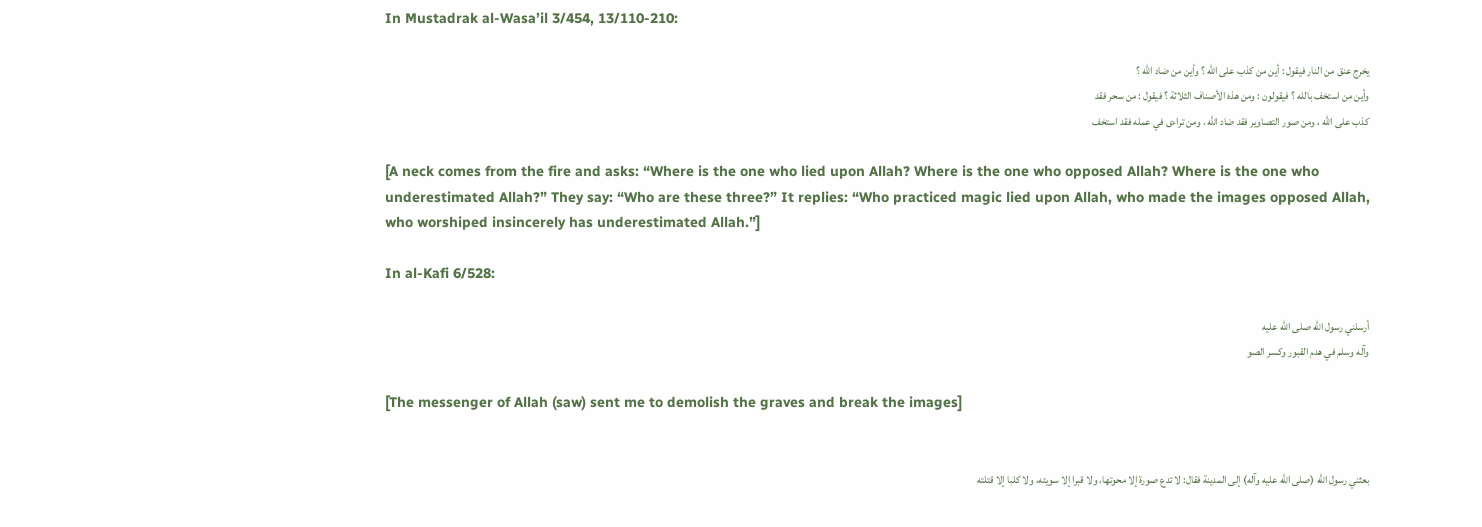In Mustadrak al-Wasa’il 3/454, 13/110-210:

يخرج عنق من النار فيقول : أين من كذب على الله ؟ وأين من ضاد الله ؟
وأين من استخف بالله ؟ فيقولون : ومن هذه الأصناف الثلاثة ؟ فيقول : من سحر فقد
كذب على الله ، ومن صور التصاوير فقد ضاد الله ، ومن تراءى في عمله فقد استخف

[A neck comes from the fire and asks: “Where is the one who lied upon Allah? Where is the one who opposed Allah? Where is the one who underestimated Allah?” They say: “Who are these three?” It replies: “Who practiced magic lied upon Allah, who made the images opposed Allah, who worshiped insincerely has underestimated Allah.”]

In al-Kafi 6/528:

أرسلني رسول الله صلى الله عليه
وآله وسلم في هدم القبور وكسر الصو

[The messenger of Allah (saw) sent me to demolish the graves and break the images]


بعثني رسول الله (صلى الله عليه وآله) إلى المدينة فقال: لا تدع صورة إلا محوتها، ولا قبرا إلا سويته، ولا كلبا إلا قتلته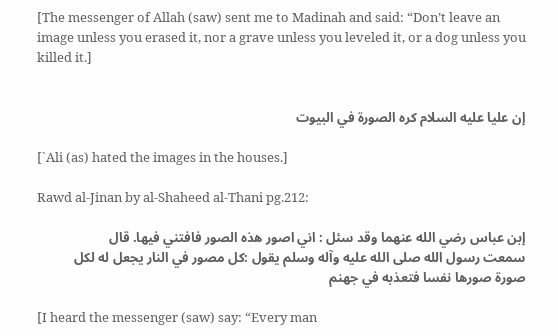[The messenger of Allah (saw) sent me to Madinah and said: “Don’t leave an image unless you erased it, nor a grave unless you leveled it, or a dog unless you killed it.]


إن عليا عليه السلام كره الصورة في البيوت

[`Ali (as) hated the images in the houses.]

Rawd al-Jinan by al-Shaheed al-Thani pg.212:

إبن عباس رضي الله عنهما وقد سئل : اني اصور هذه الصور فافتني فيها. قال
سمعت رسول الله صلى الله عليه وآله وسلم يقول :كل مصور في النار يجعل له لكل
صورة صورها نفسا فتعذبه في جهنم

[I heard the messenger (saw) say: “Every man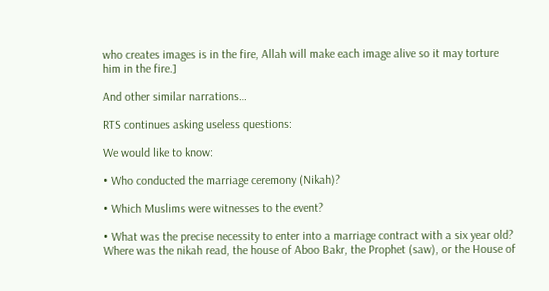who creates images is in the fire, Allah will make each image alive so it may torture him in the fire.]

And other similar narrations…

RTS continues asking useless questions:

We would like to know:

• Who conducted the marriage ceremony (Nikah)?

• Which Muslims were witnesses to the event?

• What was the precise necessity to enter into a marriage contract with a six year old?  Where was the nikah read, the house of Aboo Bakr, the Prophet (saw), or the House of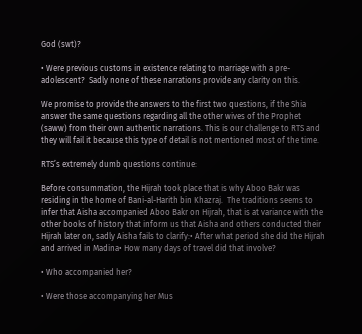God (swt)?

• Were previous customs in existence relating to marriage with a pre-adolescent?  Sadly none of these narrations provide any clarity on this.

We promise to provide the answers to the first two questions, if the Shia answer the same questions regarding all the other wives of the Prophet (saww) from their own authentic narrations. This is our challenge to RTS and they will fail it because this type of detail is not mentioned most of the time.

RTS’s extremely dumb questions continue:

Before consummation, the Hijrah took place that is why Aboo Bakr was residing in the home of Bani-al-Harith bin Khazraj.  The traditions seems to infer that Aisha accompanied Aboo Bakr on Hijrah, that is at variance with the other books of history that inform us that Aisha and others conducted their Hijrah later on, sadly Aisha fails to clarify:• After what period she did the Hijrah and arrived in Madina• How many days of travel did that involve?

• Who accompanied her?

• Were those accompanying her Mus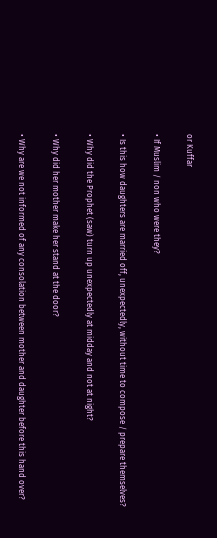or Kuffar

• If Muslim / non who were they?

• Is this how daughters are married off, unexpectedly, without time to compose / prepare themselves?

• Why did the Prophet (saw) turn up unexpectedly at midday and not at night?

• Why did her mother make her stand at the door?

• Why are we not informed of any consolation between mother and daughter before this hand over?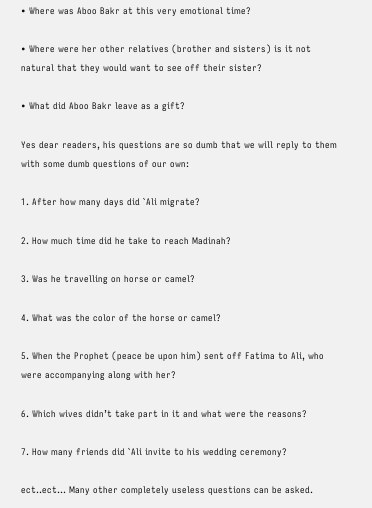• Where was Aboo Bakr at this very emotional time?

• Where were her other relatives (brother and sisters) is it not natural that they would want to see off their sister?

• What did Aboo Bakr leave as a gift?

Yes dear readers, his questions are so dumb that we will reply to them with some dumb questions of our own:

1. After how many days did `Ali migrate?

2. How much time did he take to reach Madinah?

3. Was he travelling on horse or camel?

4. What was the color of the horse or camel?

5. When the Prophet (peace be upon him) sent off Fatima to Ali, who were accompanying along with her?

6. Which wives didn’t take part in it and what were the reasons?

7. How many friends did `Ali invite to his wedding ceremony?

ect..ect… Many other completely useless questions can be asked.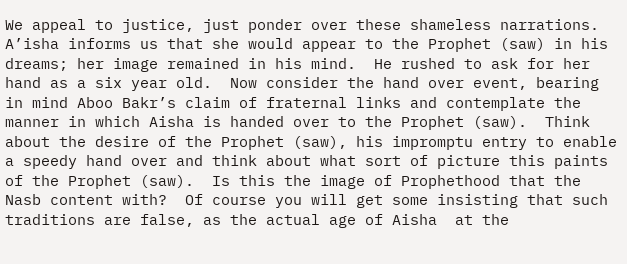We appeal to justice, just ponder over these shameless narrations.  A’isha informs us that she would appear to the Prophet (saw) in his dreams; her image remained in his mind.  He rushed to ask for her hand as a six year old.  Now consider the hand over event, bearing in mind Aboo Bakr’s claim of fraternal links and contemplate the manner in which Aisha is handed over to the Prophet (saw).  Think about the desire of the Prophet (saw), his impromptu entry to enable a speedy hand over and think about what sort of picture this paints of the Prophet (saw).  Is this the image of Prophethood that the Nasb content with?  Of course you will get some insisting that such traditions are false, as the actual age of Aisha  at the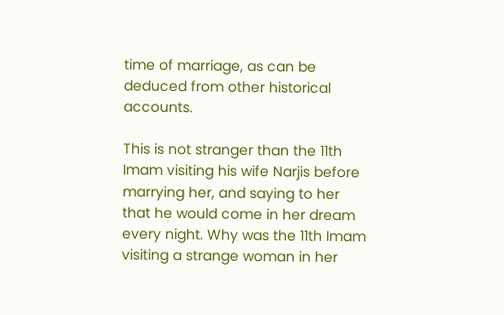time of marriage, as can be deduced from other historical accounts.

This is not stranger than the 11th Imam visiting his wife Narjis before marrying her, and saying to her that he would come in her dream every night. Why was the 11th Imam visiting a strange woman in her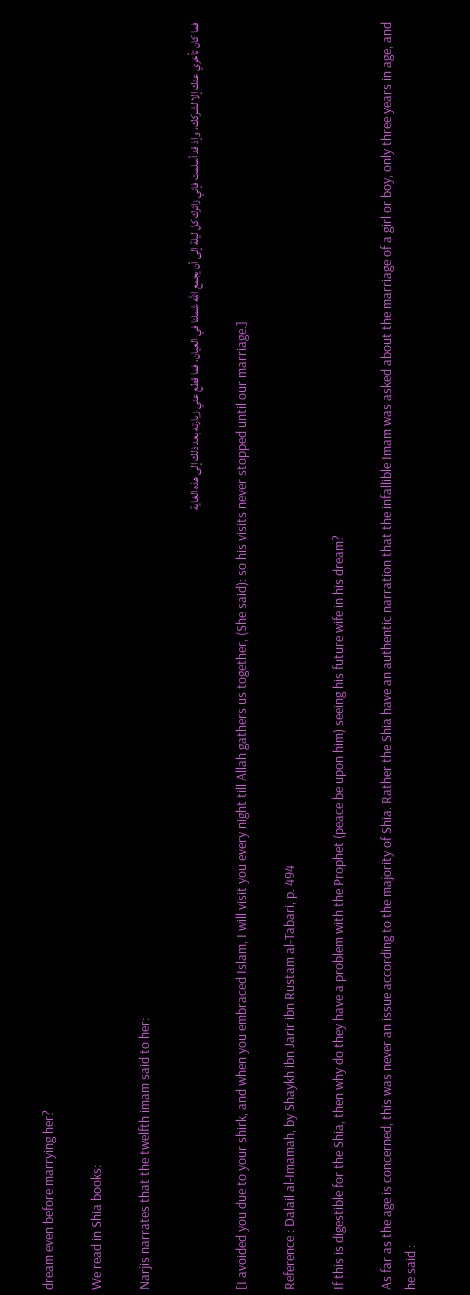dream even before marrying her?

We read in Shia books:

Narjis narrates that the twelfth imam said to her:

فما كان تأخري عنك إلا لشركك، وإذ قد أسلمت فإني زائرك كل ليلة إلى أن يجمع الله شملنا في العيان، فما قطع عني زيارته بعد ذلك إلى هذه الغاية

[I avoided you due to your shirk, and when you embraced Islam, I will visit you every night till Allah gathers us together, (She said): so his visits never stopped until our marriage.]

Reference : Dalail al-Imamah, by Shaykh ibn Jarir ibn Rustam al-Tabari, p. 494

If this is digestible for the Shia, then why do they have a problem with the Prophet (peace be upon him) seeing his future wife in his dream?

As far as the age is concerned, this was never an issue according to the majority of Shia. Rather the Shia have an authentic narration that the infallible Imam was asked about the marriage of a girl or boy, only three years in age, and he said :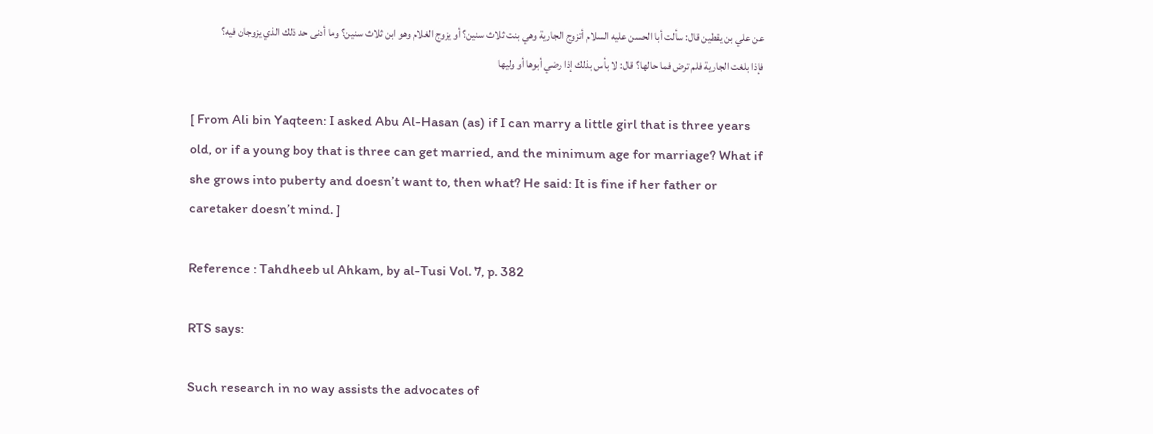عن علي بن يقطين قال: سألت أبا الحسن عليه السلام أتزوج الجارية وهي بنت ثلاث سنين؟ أو يزوج الغلام وهو ابن ثلاث سنين؟ وما أدنى حد ذلك الذي يزوجان فيه؟ فإذا بلغت الجارية فلم ترض فما حالها؟ قال: لا بأس بذلك إذا رضي أبوها أو وليها

[ From Ali bin Yaqteen: I asked Abu Al-Hasan (as) if I can marry a little girl that is three years old, or if a young boy that is three can get married, and the minimum age for marriage? What if she grows into puberty and doesn’t want to, then what? He said: It is fine if her father or caretaker doesn’t mind. ]

Reference : Tahdheeb ul Ahkam, by al-Tusi Vol. 7, p. 382

RTS says:

Such research in no way assists the advocates of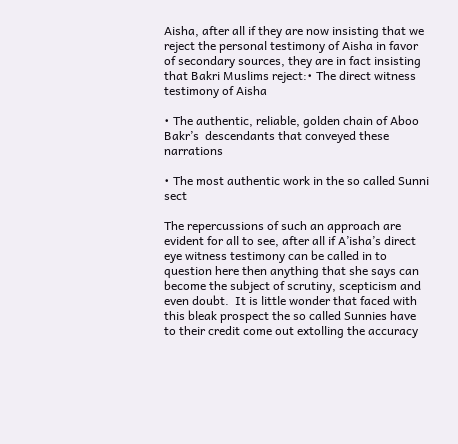Aisha, after all if they are now insisting that we reject the personal testimony of Aisha in favor of secondary sources, they are in fact insisting that Bakri Muslims reject:• The direct witness testimony of Aisha

• The authentic, reliable, golden chain of Aboo Bakr’s  descendants that conveyed these narrations

• The most authentic work in the so called Sunni sect

The repercussions of such an approach are evident for all to see, after all if A’isha’s direct eye witness testimony can be called in to question here then anything that she says can become the subject of scrutiny, scepticism and even doubt.  It is little wonder that faced with this bleak prospect the so called Sunnies have to their credit come out extolling the accuracy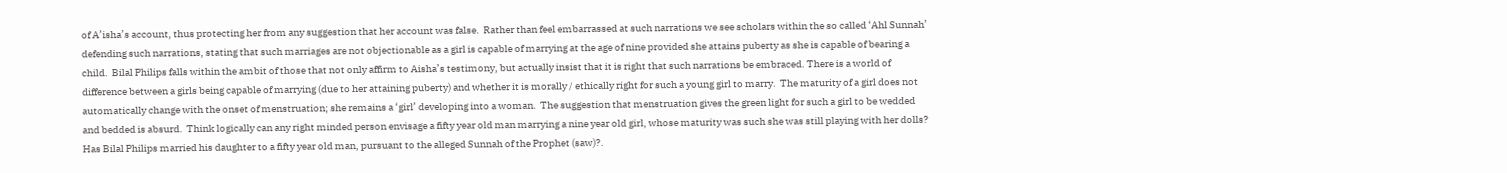of A’isha’s account, thus protecting her from any suggestion that her account was false.  Rather than feel embarrassed at such narrations we see scholars within the so called ‘Ahl Sunnah’ defending such narrations, stating that such marriages are not objectionable as a girl is capable of marrying at the age of nine provided she attains puberty as she is capable of bearing a child.  Bilal Philips falls within the ambit of those that not only affirm to Aisha’s testimony, but actually insist that it is right that such narrations be embraced. There is a world of difference between a girls being capable of marrying (due to her attaining puberty) and whether it is morally / ethically right for such a young girl to marry.  The maturity of a girl does not automatically change with the onset of menstruation; she remains a ‘girl’ developing into a woman.  The suggestion that menstruation gives the green light for such a girl to be wedded and bedded is absurd.  Think logically can any right minded person envisage a fifty year old man marrying a nine year old girl, whose maturity was such she was still playing with her dolls?  Has Bilal Philips married his daughter to a fifty year old man, pursuant to the alleged Sunnah of the Prophet (saw)?.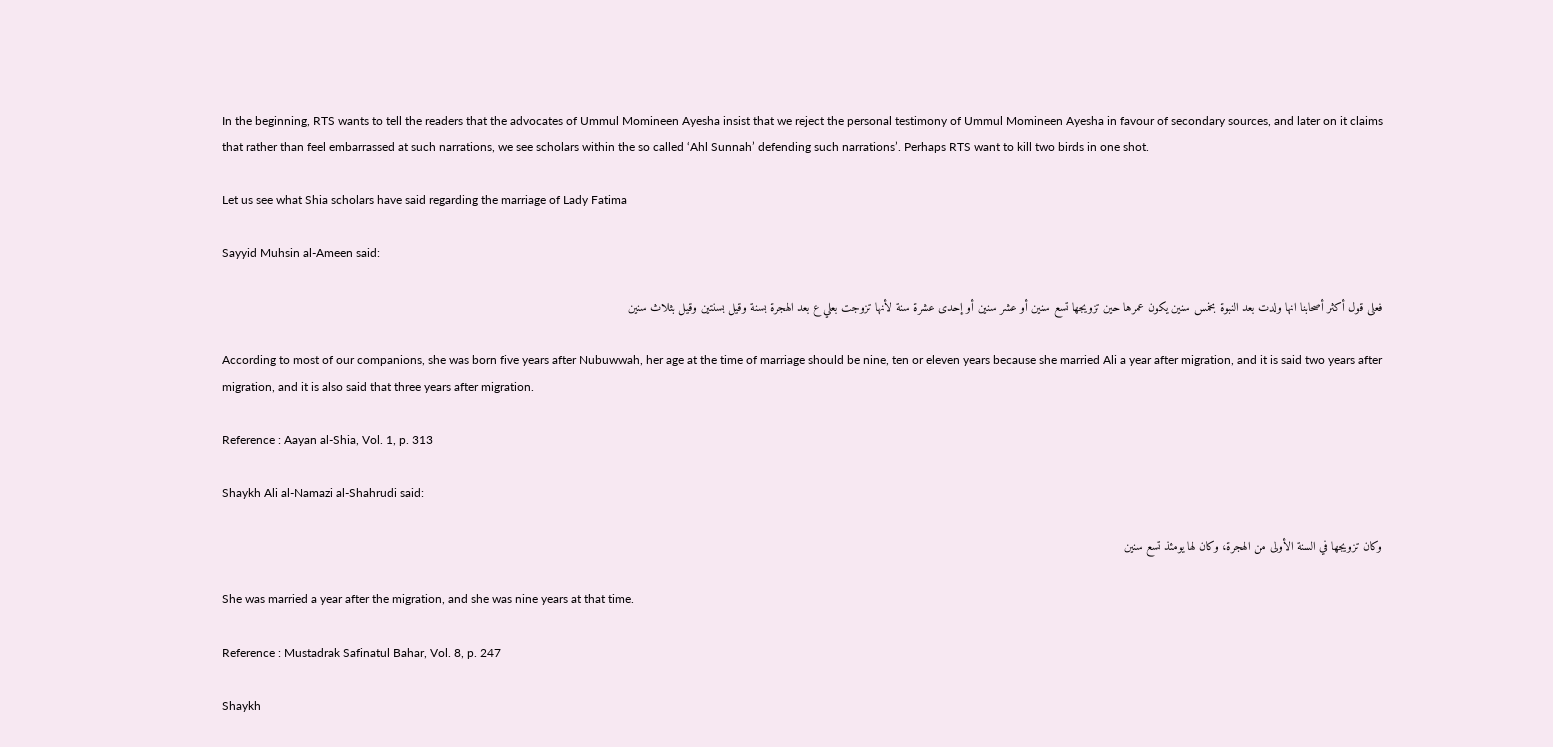In the beginning, RTS wants to tell the readers that the advocates of Ummul Momineen Ayesha insist that we reject the personal testimony of Ummul Momineen Ayesha in favour of secondary sources, and later on it claims that rather than feel embarrassed at such narrations, we see scholars within the so called ‘Ahl Sunnah’ defending such narrations’. Perhaps RTS want to kill two birds in one shot.

Let us see what Shia scholars have said regarding the marriage of Lady Fatima

Sayyid Muhsin al-Ameen said:

فعلى قول أكثر أصحابنا انها ولدت بعد النبوة بخمس سنين يكون عمرها حين تزويجها تسع سنين أو عشر سنين أو إحدى عشرة سنة لأنها تزوجت بعلي ع بعد الهجرة بسنة وقيل بسنتين وقيل بثلاث سنين

According to most of our companions, she was born five years after Nubuwwah, her age at the time of marriage should be nine, ten or eleven years because she married Ali a year after migration, and it is said two years after migration, and it is also said that three years after migration.

Reference : Aayan al-Shia, Vol. 1, p. 313

Shaykh Ali al-Namazi al-Shahrudi said:

وكان تزويجها في السنة الأولى من الهجرة، وكان لها يومئذ تسع سنين

She was married a year after the migration, and she was nine years at that time.

Reference : Mustadrak Safinatul Bahar, Vol. 8, p. 247

Shaykh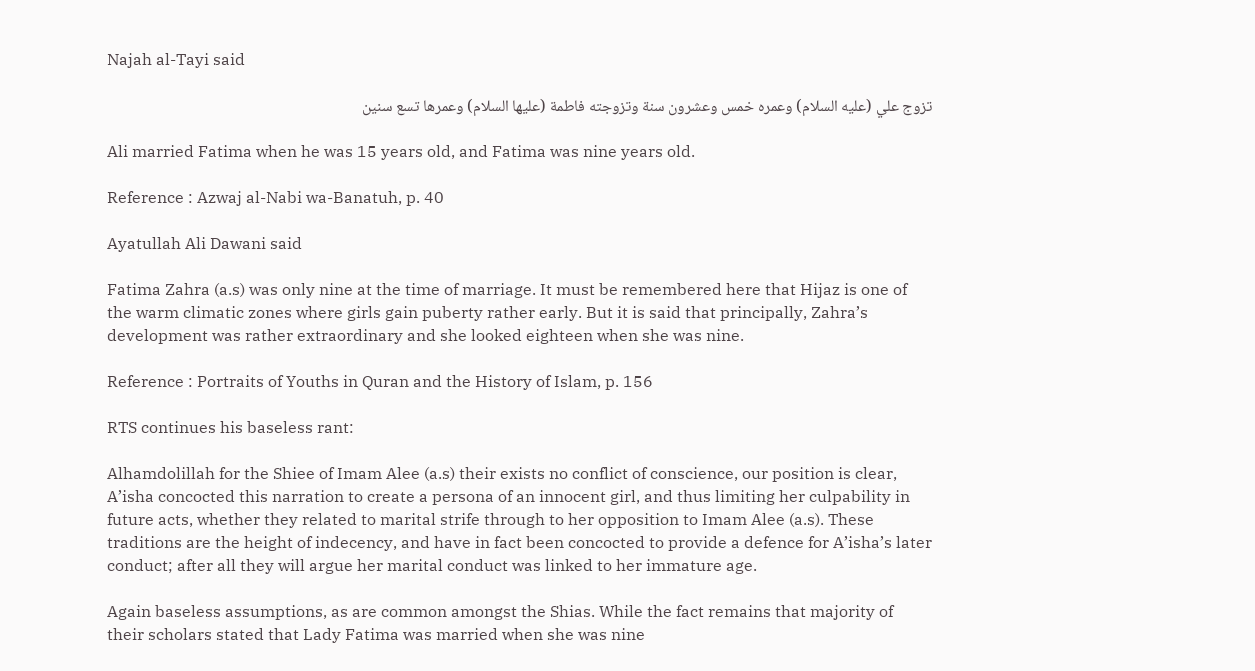Najah al-Tayi said

تزوج علي (عليه السلام) وعمره خمس وعشرون سنة وتزوجته فاطمة (عليها السلام) وعمرها تسع سنين

Ali married Fatima when he was 15 years old, and Fatima was nine years old.

Reference : Azwaj al-Nabi wa-Banatuh, p. 40

Ayatullah Ali Dawani said

Fatima Zahra (a.s) was only nine at the time of marriage. It must be remembered here that Hijaz is one of the warm climatic zones where girls gain puberty rather early. But it is said that principally, Zahra’s development was rather extraordinary and she looked eighteen when she was nine.

Reference : Portraits of Youths in Quran and the History of Islam, p. 156

RTS continues his baseless rant:

Alhamdolillah for the Shiee of Imam Alee (a.s) their exists no conflict of conscience, our position is clear, A’isha concocted this narration to create a persona of an innocent girl, and thus limiting her culpability in future acts, whether they related to marital strife through to her opposition to Imam Alee (a.s). These traditions are the height of indecency, and have in fact been concocted to provide a defence for A’isha’s later conduct; after all they will argue her marital conduct was linked to her immature age.

Again baseless assumptions, as are common amongst the Shias. While the fact remains that majority of their scholars stated that Lady Fatima was married when she was nine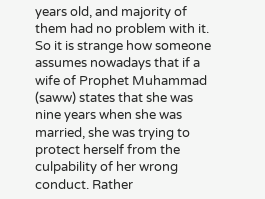years old, and majority of them had no problem with it. So it is strange how someone assumes nowadays that if a wife of Prophet Muhammad (saww) states that she was nine years when she was married, she was trying to protect herself from the culpability of her wrong conduct. Rather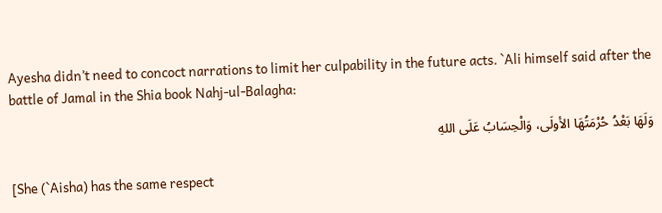Ayesha didn’t need to concoct narrations to limit her culpability in the future acts. `Ali himself said after the battle of Jamal in the Shia book Nahj-ul-Balagha:

وَلَهَا بَعْدُ حُرْمَتُهَا الأولَى، وَالْحِسَابُ عَلَى اللهِ

[She (`Aisha) has the same respect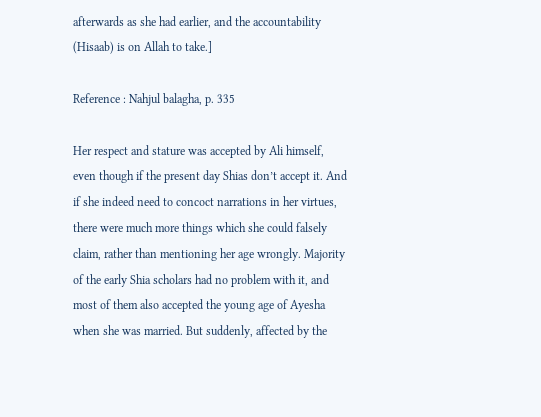afterwards as she had earlier, and the accountability (Hisaab) is on Allah to take.]

Reference : Nahjul balagha, p. 335

Her respect and stature was accepted by Ali himself, even though if the present day Shias don’t accept it. And if she indeed need to concoct narrations in her virtues, there were much more things which she could falsely claim, rather than mentioning her age wrongly. Majority of the early Shia scholars had no problem with it, and most of them also accepted the young age of Ayesha when she was married. But suddenly, affected by the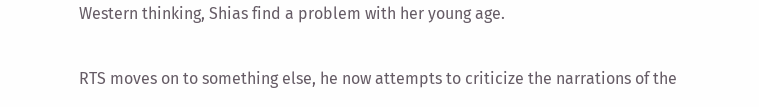Western thinking, Shias find a problem with her young age.

RTS moves on to something else, he now attempts to criticize the narrations of the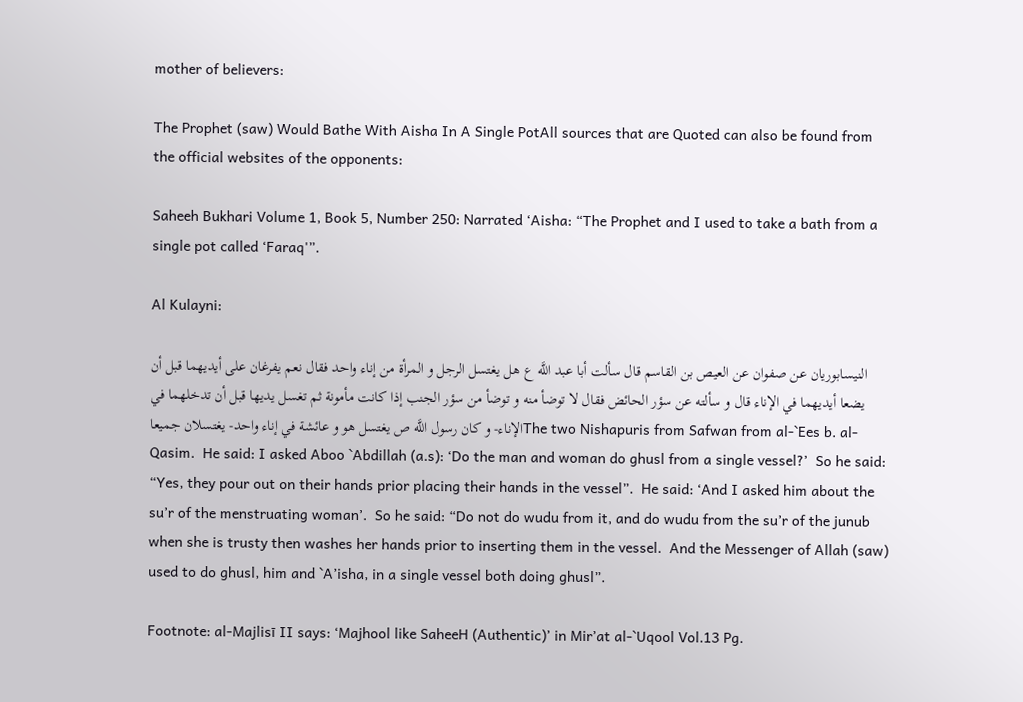mother of believers:

The Prophet (saw) Would Bathe With Aisha In A Single PotAll sources that are Quoted can also be found from the official websites of the opponents:

Saheeh Bukhari Volume 1, Book 5, Number 250: Narrated ‘Aisha: “The Prophet and I used to take a bath from a single pot called ‘Faraq'”.

Al Kulayni:

النيسابوريان عن صفوان عن العيص بن القاسم قال سألت أبا عبد اللَّه ع هل يغتسل الرجل و المرأة من إناء واحد فقال نعم يفرغان على أيديهما قبل أن يضعا أيديهما في الإناء قال و سألته عن سؤر الحائض فقال لا توضأ منه و توضأ من سؤر الجنب إذا كانت مأمونة ثم تغسل يديها قبل أن تدخلهما في الإناء- و كان رسول اللَّه ص يغتسل هو و عائشة في إناء واحد- يغتسلان جميعاThe two Nishapuris from Safwan from al-`Ees b. al-Qasim.  He said: I asked Aboo `Abdillah (a.s): ‘Do the man and woman do ghusl from a single vessel?’  So he said: “Yes, they pour out on their hands prior placing their hands in the vessel”.  He said: ‘And I asked him about the su’r of the menstruating woman’.  So he said: “Do not do wudu from it, and do wudu from the su’r of the junub when she is trusty then washes her hands prior to inserting them in the vessel.  And the Messenger of Allah (saw) used to do ghusl, him and `A’isha, in a single vessel both doing ghusl”.

Footnote: al-Majlisī II says: ‘Majhool like SaheeH (Authentic)’ in Mir’at al-`Uqool Vol.13 Pg.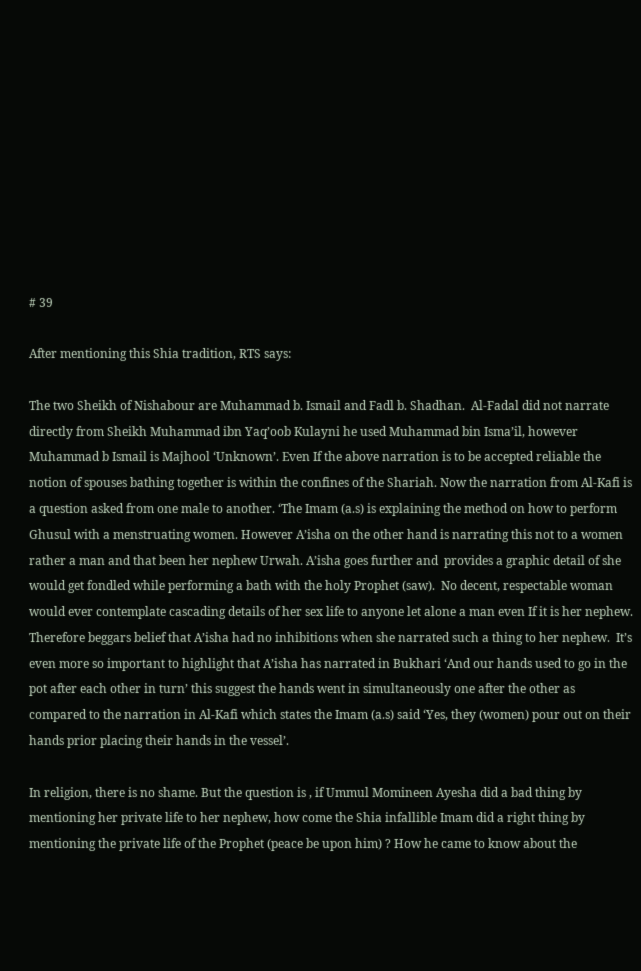# 39

After mentioning this Shia tradition, RTS says:

The two Sheikh of Nishabour are Muhammad b. Ismail and Fadl b. Shadhan.  Al-Fadal did not narrate directly from Sheikh Muhammad ibn Yaq’oob Kulayni he used Muhammad bin Isma’il, however Muhammad b Ismail is Majhool ‘Unknown’. Even If the above narration is to be accepted reliable the notion of spouses bathing together is within the confines of the Shariah. Now the narration from Al-Kafi is a question asked from one male to another. ‘The Imam (a.s) is explaining the method on how to perform Ghusul with a menstruating women. However A’isha on the other hand is narrating this not to a women rather a man and that been her nephew Urwah. A’isha goes further and  provides a graphic detail of she would get fondled while performing a bath with the holy Prophet (saw).  No decent, respectable woman would ever contemplate cascading details of her sex life to anyone let alone a man even If it is her nephew. Therefore beggars belief that A’isha had no inhibitions when she narrated such a thing to her nephew.  It’s even more so important to highlight that A’isha has narrated in Bukhari ‘And our hands used to go in the pot after each other in turn’ this suggest the hands went in simultaneously one after the other as compared to the narration in Al-Kafi which states the Imam (a.s) said ‘Yes, they (women) pour out on their hands prior placing their hands in the vessel’.

In religion, there is no shame. But the question is , if Ummul Momineen Ayesha did a bad thing by mentioning her private life to her nephew, how come the Shia infallible Imam did a right thing by mentioning the private life of the Prophet (peace be upon him) ? How he came to know about the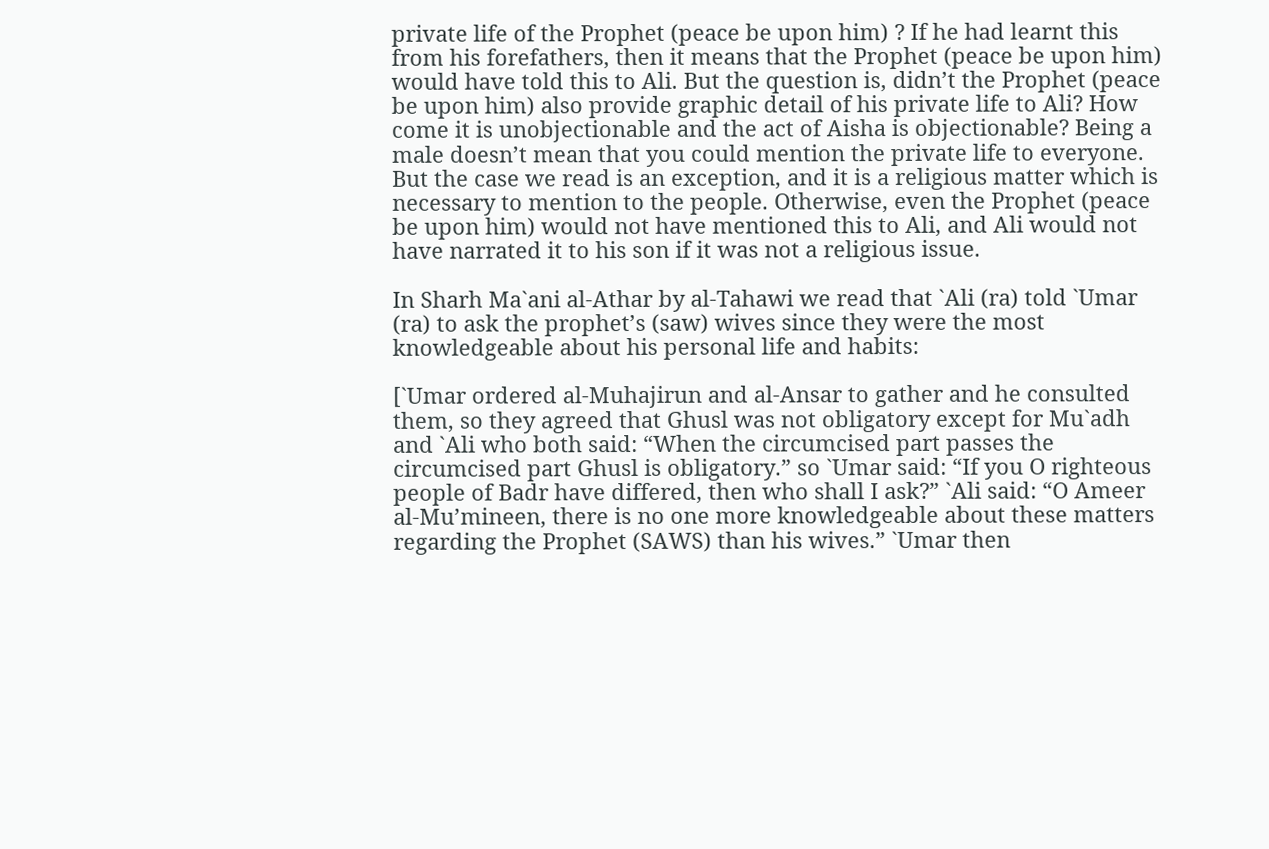private life of the Prophet (peace be upon him) ? If he had learnt this from his forefathers, then it means that the Prophet (peace be upon him) would have told this to Ali. But the question is, didn’t the Prophet (peace be upon him) also provide graphic detail of his private life to Ali? How come it is unobjectionable and the act of Aisha is objectionable? Being a male doesn’t mean that you could mention the private life to everyone. But the case we read is an exception, and it is a religious matter which is necessary to mention to the people. Otherwise, even the Prophet (peace be upon him) would not have mentioned this to Ali, and Ali would not have narrated it to his son if it was not a religious issue.

In Sharh Ma`ani al-Athar by al-Tahawi we read that `Ali (ra) told `Umar (ra) to ask the prophet’s (saw) wives since they were the most knowledgeable about his personal life and habits:

[`Umar ordered al-Muhajirun and al-Ansar to gather and he consulted them, so they agreed that Ghusl was not obligatory except for Mu`adh and `Ali who both said: “When the circumcised part passes the circumcised part Ghusl is obligatory.” so `Umar said: “If you O righteous people of Badr have differed, then who shall I ask?” `Ali said: “O Ameer al-Mu’mineen, there is no one more knowledgeable about these matters regarding the Prophet (SAWS) than his wives.” `Umar then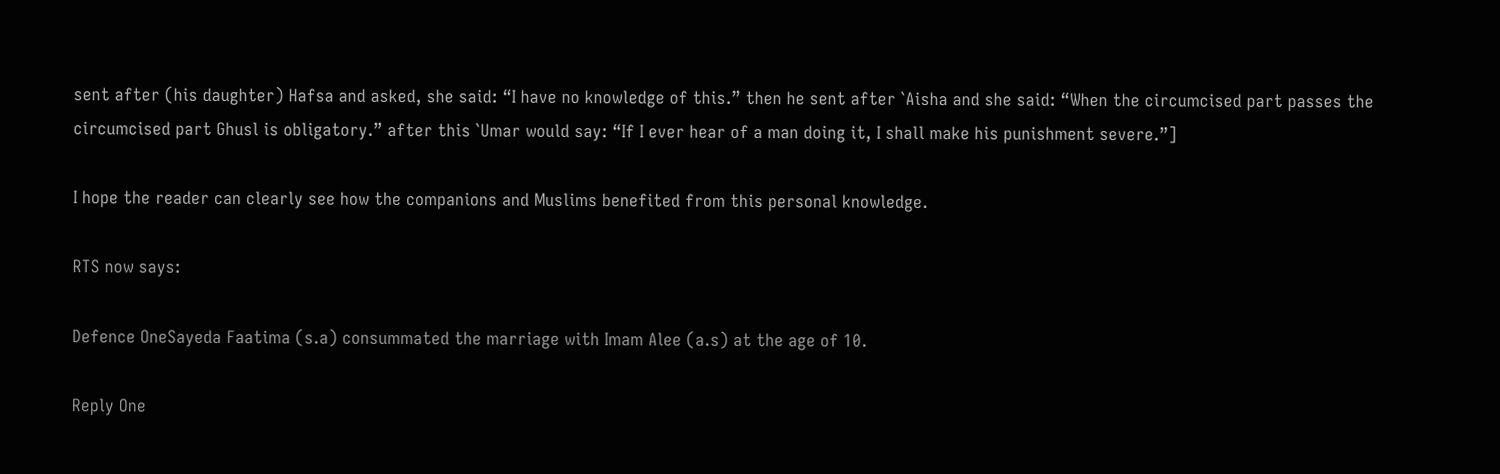sent after (his daughter) Hafsa and asked, she said: “I have no knowledge of this.” then he sent after `Aisha and she said: “When the circumcised part passes the circumcised part Ghusl is obligatory.” after this `Umar would say: “If I ever hear of a man doing it, I shall make his punishment severe.”]

I hope the reader can clearly see how the companions and Muslims benefited from this personal knowledge.

RTS now says:

Defence OneSayeda Faatima (s.a) consummated the marriage with Imam Alee (a.s) at the age of 10.

Reply One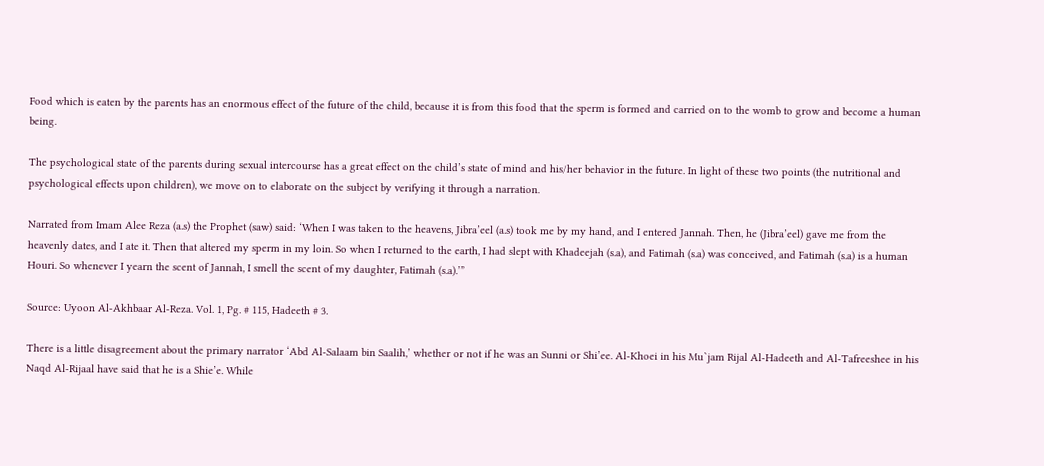Food which is eaten by the parents has an enormous effect of the future of the child, because it is from this food that the sperm is formed and carried on to the womb to grow and become a human being.

The psychological state of the parents during sexual intercourse has a great effect on the child’s state of mind and his/her behavior in the future. In light of these two points (the nutritional and psychological effects upon children), we move on to elaborate on the subject by verifying it through a narration.

Narrated from Imam Alee Reza (a.s) the Prophet (saw) said: ‘When I was taken to the heavens, Jibra’eel (a.s) took me by my hand, and I entered Jannah. Then, he (Jibra’eel) gave me from the heavenly dates, and I ate it. Then that altered my sperm in my loin. So when I returned to the earth, I had slept with Khadeejah (s.a), and Fatimah (s.a) was conceived, and Fatimah (s.a) is a human Houri. So whenever I yearn the scent of Jannah, I smell the scent of my daughter, Fatimah (s.a).’”

Source: Uyoon Al-Akhbaar Al-Reza. Vol. 1, Pg. # 115, Hadeeth # 3.

There is a little disagreement about the primary narrator ‘Abd Al-Salaam bin Saalih,’ whether or not if he was an Sunni or Shi’ee. Al-Khoei in his Mu`jam Rijal Al-Hadeeth and Al-Tafreeshee in his Naqd Al-Rijaal have said that he is a Shie’e. While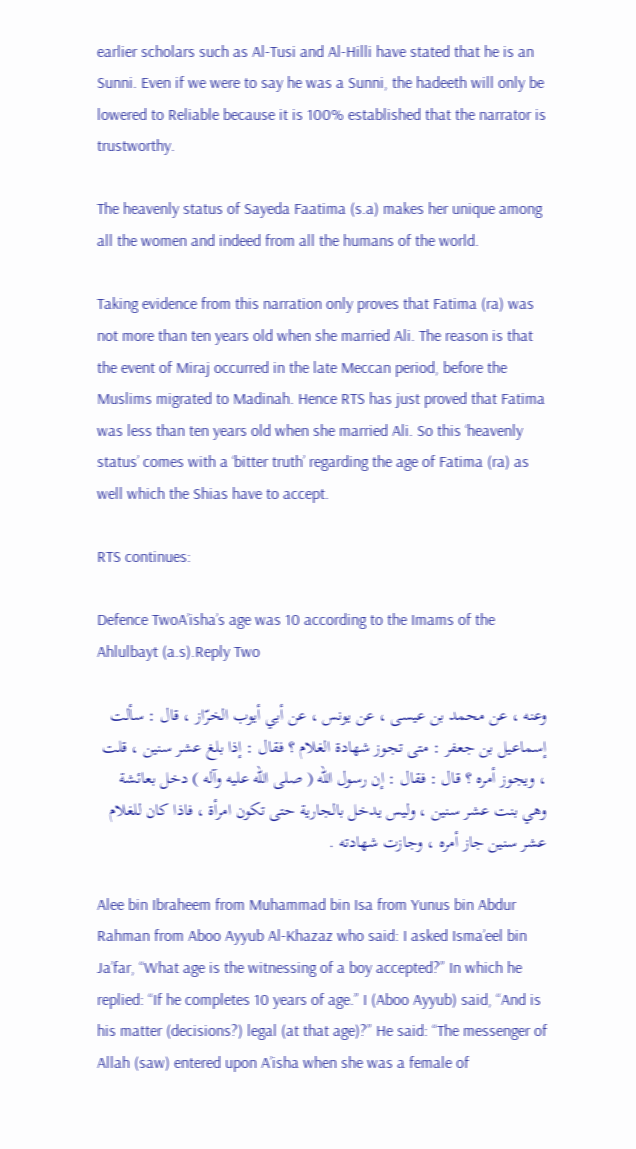earlier scholars such as Al-Tusi and Al-Hilli have stated that he is an Sunni. Even if we were to say he was a Sunni, the hadeeth will only be lowered to Reliable because it is 100% established that the narrator is trustworthy.

The heavenly status of Sayeda Faatima (s.a) makes her unique among all the women and indeed from all the humans of the world.

Taking evidence from this narration only proves that Fatima (ra) was not more than ten years old when she married Ali. The reason is that the event of Miraj occurred in the late Meccan period, before the Muslims migrated to Madinah. Hence RTS has just proved that Fatima was less than ten years old when she married Ali. So this ‘heavenly status’ comes with a ‘bitter truth’ regarding the age of Fatima (ra) as well which the Shias have to accept.

RTS continues:

Defence TwoA’isha’s age was 10 according to the Imams of the Ahlulbayt (a.s).Reply Two

وعنه ، عن محمد بن عيسى ، عن يونس ، عن أبي أيوب الخرّاز ، قال : سألت إسماعيل بن جعفر : متى تجوز شهادة الغلام ؟ فقال : إذا بلغ عشر سنين ، قلت ، ويجوز أمره ؟ قال : فقال : إن رسول الله ( صلى الله عليه وآله ) دخل بعائشة وهي بنت عشر سنين ، وليس يدخل بالجارية حتى تكون امرأة ، فاذا كان للغلام عشر سنين جاز أمره ، وجازت شهادته .

Alee bin Ibraheem from Muhammad bin Isa from Yunus bin Abdur Rahman from Aboo Ayyub Al-Khazaz who said: I asked Isma’eel bin Ja’far, “What age is the witnessing of a boy accepted?” In which he replied: “If he completes 10 years of age.” I (Aboo Ayyub) said, “And is his matter (decisions?) legal (at that age)?” He said: “The messenger of Allah (saw) entered upon A’isha when she was a female of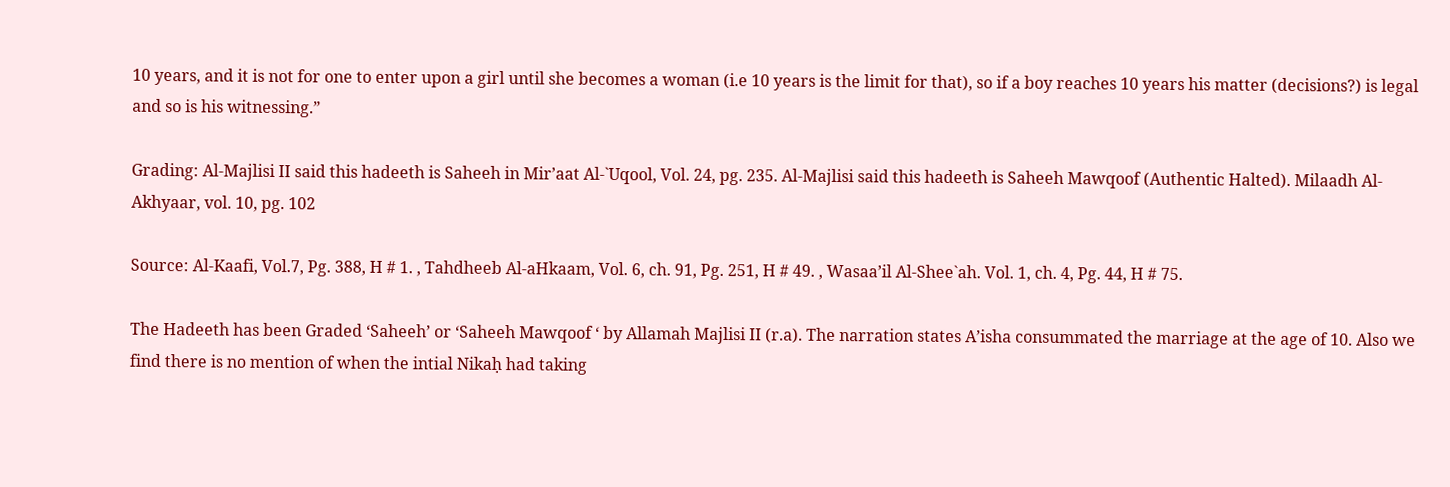10 years, and it is not for one to enter upon a girl until she becomes a woman (i.e 10 years is the limit for that), so if a boy reaches 10 years his matter (decisions?) is legal and so is his witnessing.”

Grading: Al-Majlisi II said this hadeeth is Saheeh in Mir’aat Al-`Uqool, Vol. 24, pg. 235. Al-Majlisi said this hadeeth is Saheeh Mawqoof (Authentic Halted). Milaadh Al-Akhyaar, vol. 10, pg. 102

Source: Al-Kaafi, Vol.7, Pg. 388, H # 1. , Tahdheeb Al-aHkaam, Vol. 6, ch. 91, Pg. 251, H # 49. , Wasaa’il Al-Shee`ah. Vol. 1, ch. 4, Pg. 44, H # 75.

The Hadeeth has been Graded ‘Saheeh’ or ‘Saheeh Mawqoof ‘ by Allamah Majlisi II (r.a). The narration states A’isha consummated the marriage at the age of 10. Also we find there is no mention of when the intial Nikaḥ had taking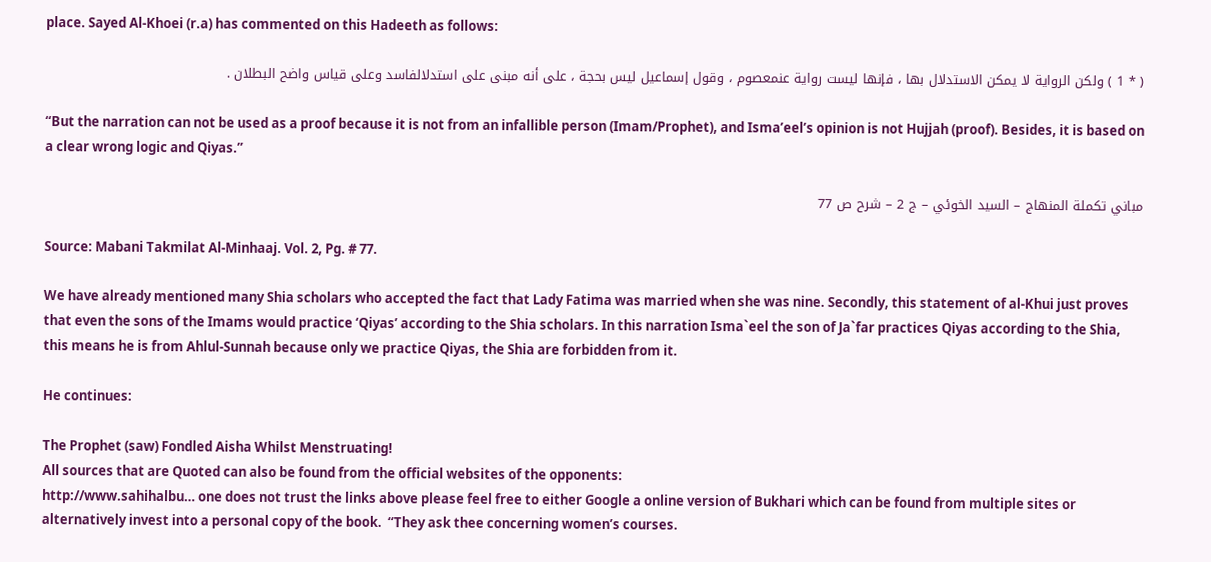place. Sayed Al-Khoei (r.a) has commented on this Hadeeth as follows:

( * 1 ) ولكن الرواية لا يمكن الاستدلال بها ، فإنها ليست رواية عنمعصوم ، وقول إسماعيل ليس بحجة ، على أنه مبنى على استدلالفاسد وعلى قياس واضح البطلان .

“But the narration can not be used as a proof because it is not from an infallible person (Imam/Prophet), and Isma’eel’s opinion is not Hujjah (proof). Besides, it is based on a clear wrong logic and Qiyas.”

مباني تكملة المنهاج – السيد الخوئي – ج 2 – شرح ص 77

Source: Mabani Takmilat Al-Minhaaj. Vol. 2, Pg. # 77.

We have already mentioned many Shia scholars who accepted the fact that Lady Fatima was married when she was nine. Secondly, this statement of al-Khui just proves that even the sons of the Imams would practice ‘Qiyas’ according to the Shia scholars. In this narration Isma`eel the son of Ja`far practices Qiyas according to the Shia, this means he is from Ahlul-Sunnah because only we practice Qiyas, the Shia are forbidden from it.

He continues:

The Prophet (saw) Fondled Aisha Whilst Menstruating!
All sources that are Quoted can also be found from the official websites of the opponents:
http://www.sahihalbu… one does not trust the links above please feel free to either Google a online version of Bukhari which can be found from multiple sites or alternatively invest into a personal copy of the book.  “They ask thee concerning women’s courses.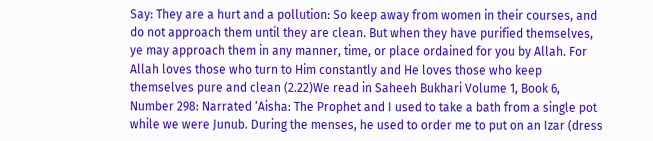Say: They are a hurt and a pollution: So keep away from women in their courses, and do not approach them until they are clean. But when they have purified themselves, ye may approach them in any manner, time, or place ordained for you by Allah. For Allah loves those who turn to Him constantly and He loves those who keep themselves pure and clean (2.22)We read in Saheeh Bukhari Volume 1, Book 6, Number 298: Narrated ‘Aisha: The Prophet and I used to take a bath from a single pot while we were Junub. During the menses, he used to order me to put on an Izar (dress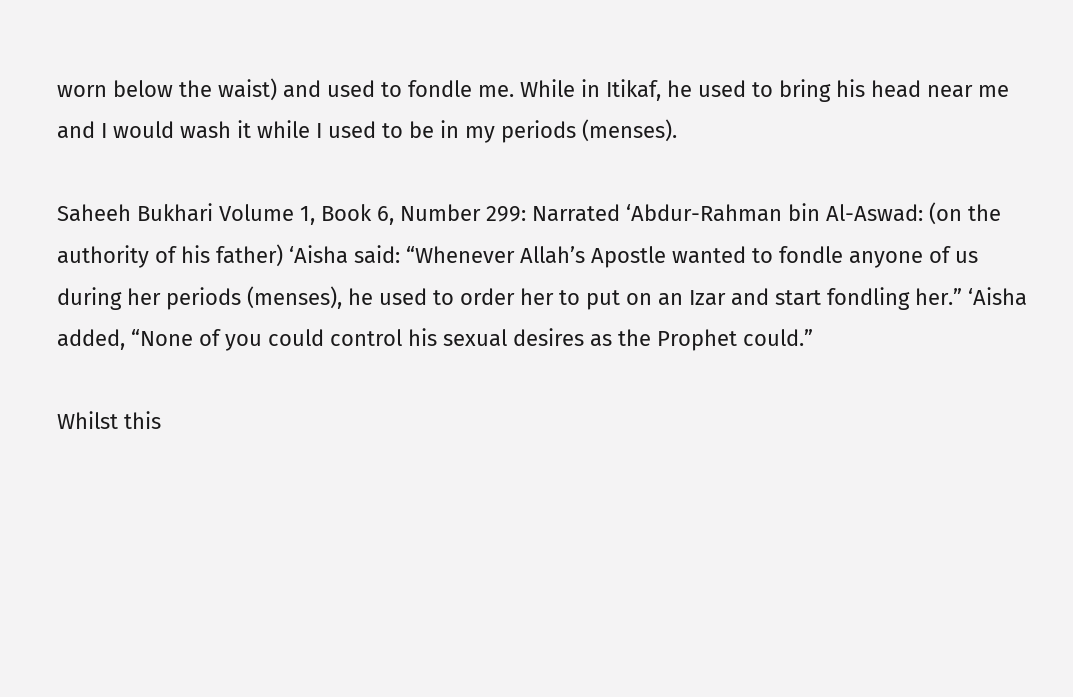worn below the waist) and used to fondle me. While in Itikaf, he used to bring his head near me and I would wash it while I used to be in my periods (menses).

Saheeh Bukhari Volume 1, Book 6, Number 299: Narrated ‘Abdur-Rahman bin Al-Aswad: (on the authority of his father) ‘Aisha said: “Whenever Allah’s Apostle wanted to fondle anyone of us during her periods (menses), he used to order her to put on an Izar and start fondling her.” ‘Aisha added, “None of you could control his sexual desires as the Prophet could.”

Whilst this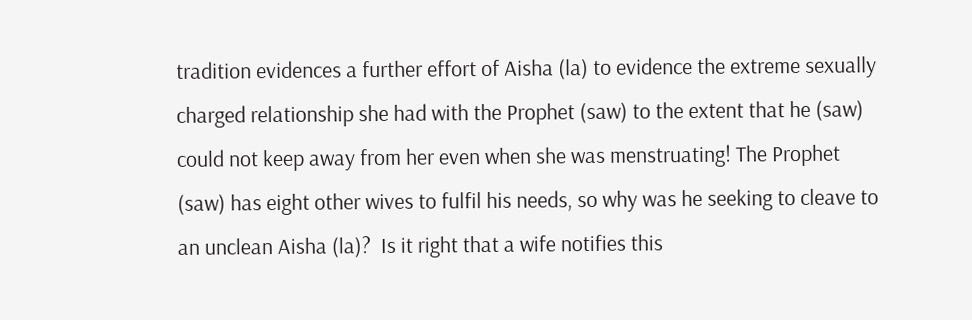tradition evidences a further effort of Aisha (la) to evidence the extreme sexually charged relationship she had with the Prophet (saw) to the extent that he (saw) could not keep away from her even when she was menstruating! The Prophet (saw) has eight other wives to fulfil his needs, so why was he seeking to cleave to an unclean Aisha (la)?  Is it right that a wife notifies this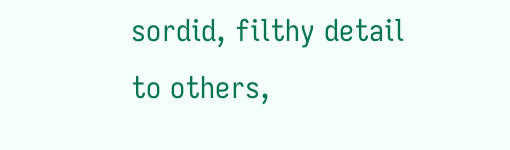sordid, filthy detail to others,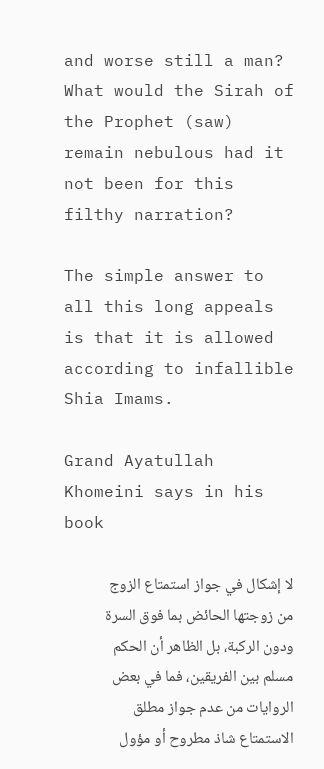and worse still a man?  What would the Sirah of the Prophet (saw) remain nebulous had it not been for this filthy narration?

The simple answer to all this long appeals is that it is allowed according to infallible Shia Imams.

Grand Ayatullah Khomeini says in his book

لا إشكال في جواز استمتاع الزوج من زوجتها الحائض بما فوق السرة ودون الركبة، بل الظاهر أن الحكم مسلم بين الفريقين، فما في بعض الروايات من عدم جواز مطلق الاستمتاع شاذ مطروح أو مؤول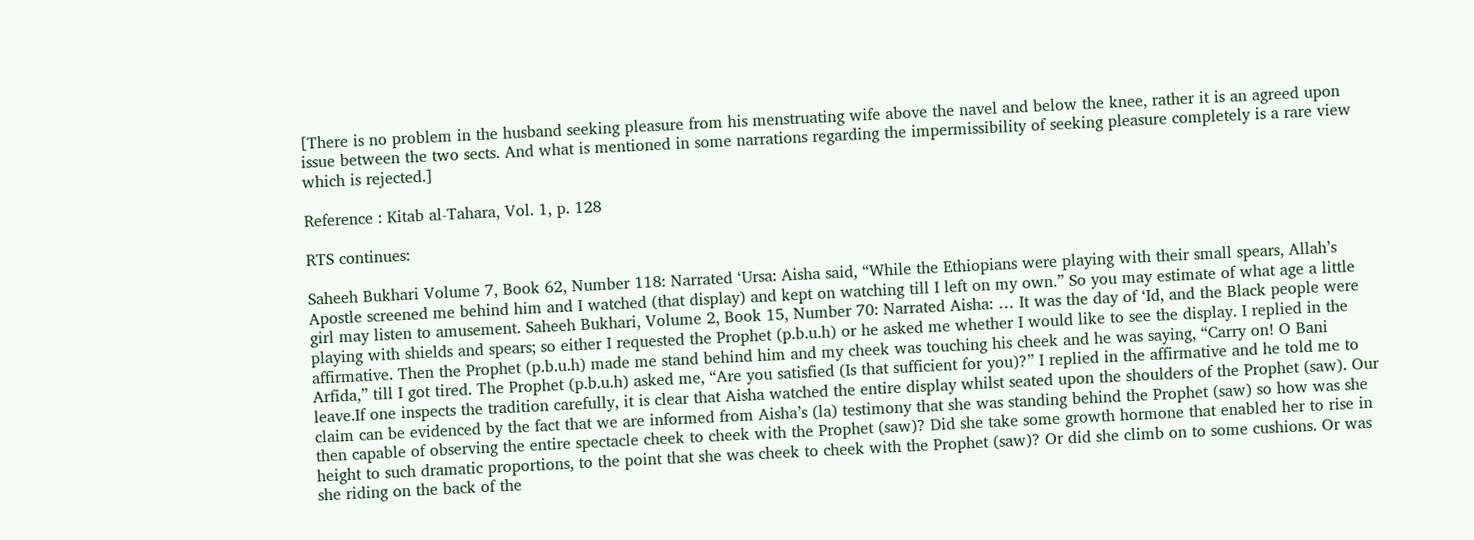[There is no problem in the husband seeking pleasure from his menstruating wife above the navel and below the knee, rather it is an agreed upon issue between the two sects. And what is mentioned in some narrations regarding the impermissibility of seeking pleasure completely is a rare view which is rejected.]

Reference : Kitab al-Tahara, Vol. 1, p. 128

RTS continues:

Saheeh Bukhari Volume 7, Book 62, Number 118: Narrated ‘Ursa: Aisha said, “While the Ethiopians were playing with their small spears, Allah’s Apostle screened me behind him and I watched (that display) and kept on watching till I left on my own.” So you may estimate of what age a little girl may listen to amusement. Saheeh Bukhari, Volume 2, Book 15, Number 70: Narrated Aisha: … It was the day of ‘Id, and the Black people were playing with shields and spears; so either I requested the Prophet (p.b.u.h) or he asked me whether I would like to see the display. I replied in the affirmative. Then the Prophet (p.b.u.h) made me stand behind him and my cheek was touching his cheek and he was saying, “Carry on! O Bani Arfida,” till I got tired. The Prophet (p.b.u.h) asked me, “Are you satisfied (Is that sufficient for you)?” I replied in the affirmative and he told me to leave.If one inspects the tradition carefully, it is clear that Aisha watched the entire display whilst seated upon the shoulders of the Prophet (saw). Our claim can be evidenced by the fact that we are informed from Aisha’s (la) testimony that she was standing behind the Prophet (saw) so how was she then capable of observing the entire spectacle cheek to cheek with the Prophet (saw)? Did she take some growth hormone that enabled her to rise in height to such dramatic proportions, to the point that she was cheek to cheek with the Prophet (saw)? Or did she climb on to some cushions. Or was she riding on the back of the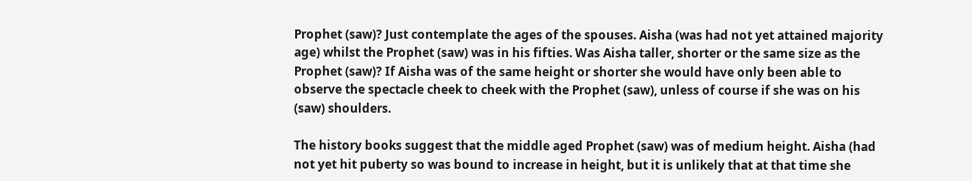Prophet (saw)? Just contemplate the ages of the spouses. Aisha (was had not yet attained majority age) whilst the Prophet (saw) was in his fifties. Was Aisha taller, shorter or the same size as the Prophet (saw)? If Aisha was of the same height or shorter she would have only been able to observe the spectacle cheek to cheek with the Prophet (saw), unless of course if she was on his (saw) shoulders.

The history books suggest that the middle aged Prophet (saw) was of medium height. Aisha (had not yet hit puberty so was bound to increase in height, but it is unlikely that at that time she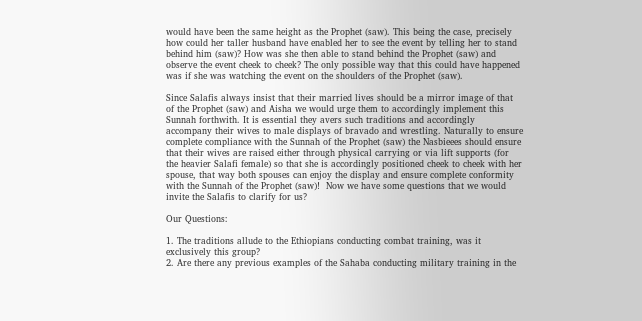would have been the same height as the Prophet (saw). This being the case, precisely how could her taller husband have enabled her to see the event by telling her to stand behind him (saw)? How was she then able to stand behind the Prophet (saw) and observe the event cheek to cheek? The only possible way that this could have happened was if she was watching the event on the shoulders of the Prophet (saw).

Since Salafis always insist that their married lives should be a mirror image of that of the Prophet (saw) and Aisha we would urge them to accordingly implement this Sunnah forthwith. It is essential they avers such traditions and accordingly accompany their wives to male displays of bravado and wrestling. Naturally to ensure complete compliance with the Sunnah of the Prophet (saw) the Nasbieees should ensure that their wives are raised either through physical carrying or via lift supports (for the heavier Salafi female) so that she is accordingly positioned cheek to cheek with her spouse, that way both spouses can enjoy the display and ensure complete conformity with the Sunnah of the Prophet (saw)!  Now we have some questions that we would invite the Salafis to clarify for us?

Our Questions:

1. The traditions allude to the Ethiopians conducting combat training, was it exclusively this group?
2. Are there any previous examples of the Sahaba conducting military training in the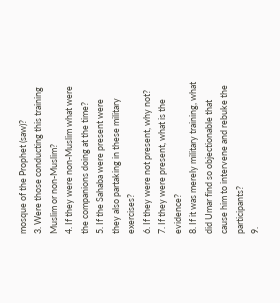mosque of the Prophet (saw)?
3. Were those conducting this training Muslim or non-Muslim?
4. If they were non-Muslim what were the companions doing at the time?
5. If the Sahaba were present were they also partaking in these military exercises?
6. If they were not present, why not?
7. If they were present, what is the evidence?
8. If it was merely military training, what did Umar find so objectionable that cause him to intervene and rebuke the participants?
9.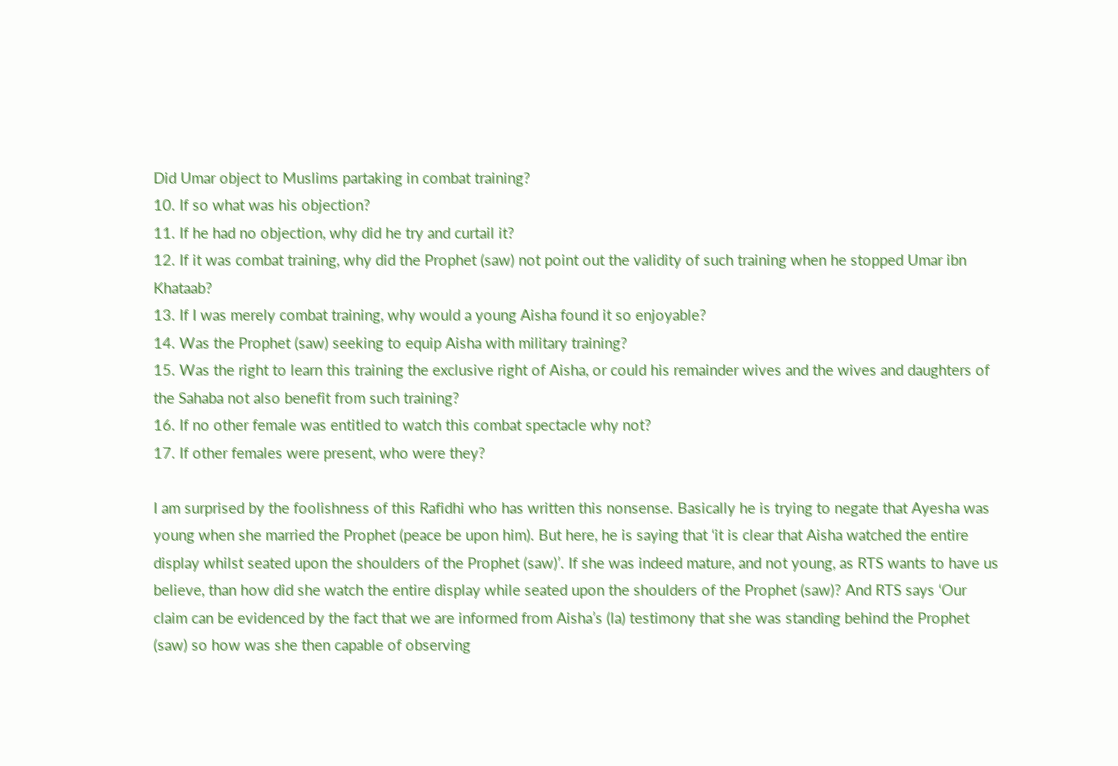Did Umar object to Muslims partaking in combat training?
10. If so what was his objection?
11. If he had no objection, why did he try and curtail it?
12. If it was combat training, why did the Prophet (saw) not point out the validity of such training when he stopped Umar ibn Khataab?
13. If I was merely combat training, why would a young Aisha found it so enjoyable?
14. Was the Prophet (saw) seeking to equip Aisha with military training?
15. Was the right to learn this training the exclusive right of Aisha, or could his remainder wives and the wives and daughters of the Sahaba not also benefit from such training?
16. If no other female was entitled to watch this combat spectacle why not?
17. If other females were present, who were they?

I am surprised by the foolishness of this Rafidhi who has written this nonsense. Basically he is trying to negate that Ayesha was young when she married the Prophet (peace be upon him). But here, he is saying that ‘it is clear that Aisha watched the entire display whilst seated upon the shoulders of the Prophet (saw)’. If she was indeed mature, and not young, as RTS wants to have us believe, than how did she watch the entire display while seated upon the shoulders of the Prophet (saw)? And RTS says ‘Our claim can be evidenced by the fact that we are informed from Aisha’s (la) testimony that she was standing behind the Prophet (saw) so how was she then capable of observing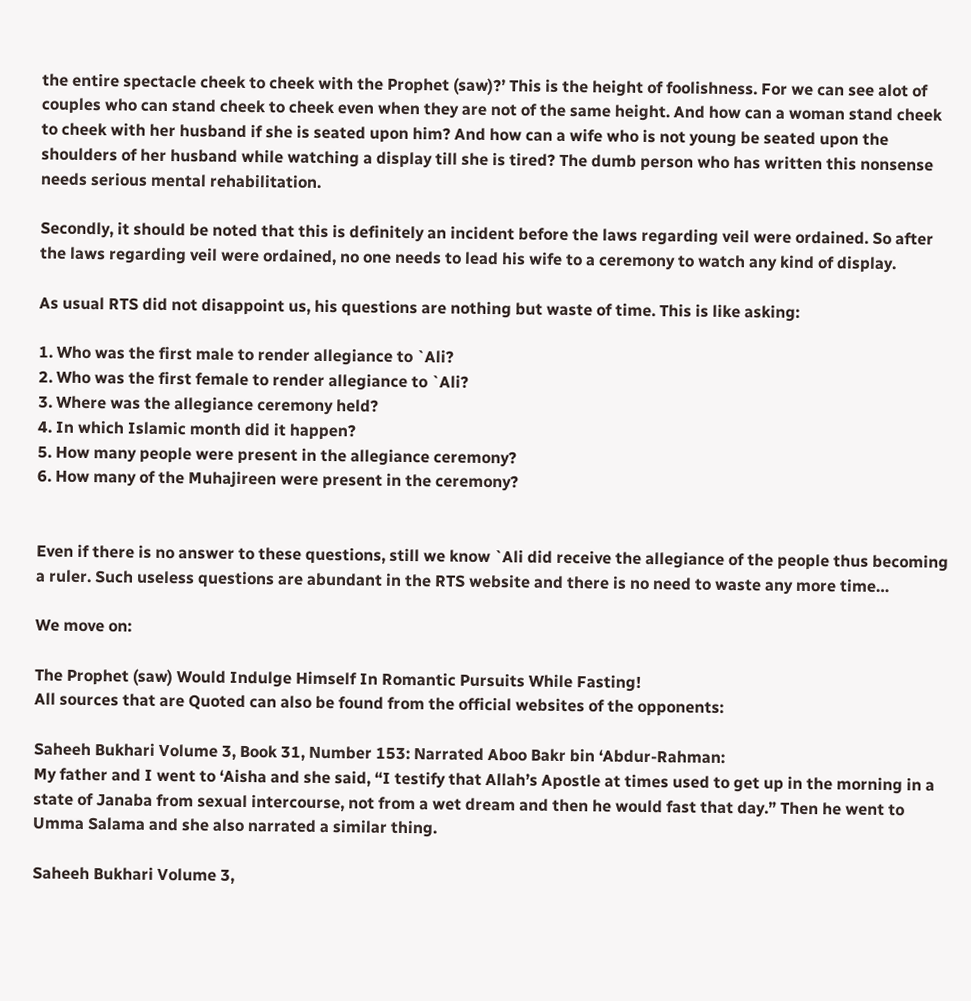the entire spectacle cheek to cheek with the Prophet (saw)?’ This is the height of foolishness. For we can see alot of couples who can stand cheek to cheek even when they are not of the same height. And how can a woman stand cheek to cheek with her husband if she is seated upon him? And how can a wife who is not young be seated upon the shoulders of her husband while watching a display till she is tired? The dumb person who has written this nonsense needs serious mental rehabilitation.

Secondly, it should be noted that this is definitely an incident before the laws regarding veil were ordained. So after the laws regarding veil were ordained, no one needs to lead his wife to a ceremony to watch any kind of display.

As usual RTS did not disappoint us, his questions are nothing but waste of time. This is like asking:

1. Who was the first male to render allegiance to `Ali?
2. Who was the first female to render allegiance to `Ali?
3. Where was the allegiance ceremony held?
4. In which Islamic month did it happen?
5. How many people were present in the allegiance ceremony?
6. How many of the Muhajireen were present in the ceremony?


Even if there is no answer to these questions, still we know `Ali did receive the allegiance of the people thus becoming a ruler. Such useless questions are abundant in the RTS website and there is no need to waste any more time…

We move on:

The Prophet (saw) Would Indulge Himself In Romantic Pursuits While Fasting!
All sources that are Quoted can also be found from the official websites of the opponents:

Saheeh Bukhari Volume 3, Book 31, Number 153: Narrated Aboo Bakr bin ‘Abdur-Rahman:
My father and I went to ‘Aisha and she said, “I testify that Allah’s Apostle at times used to get up in the morning in a state of Janaba from sexual intercourse, not from a wet dream and then he would fast that day.” Then he went to Umma Salama and she also narrated a similar thing.

Saheeh Bukhari Volume 3,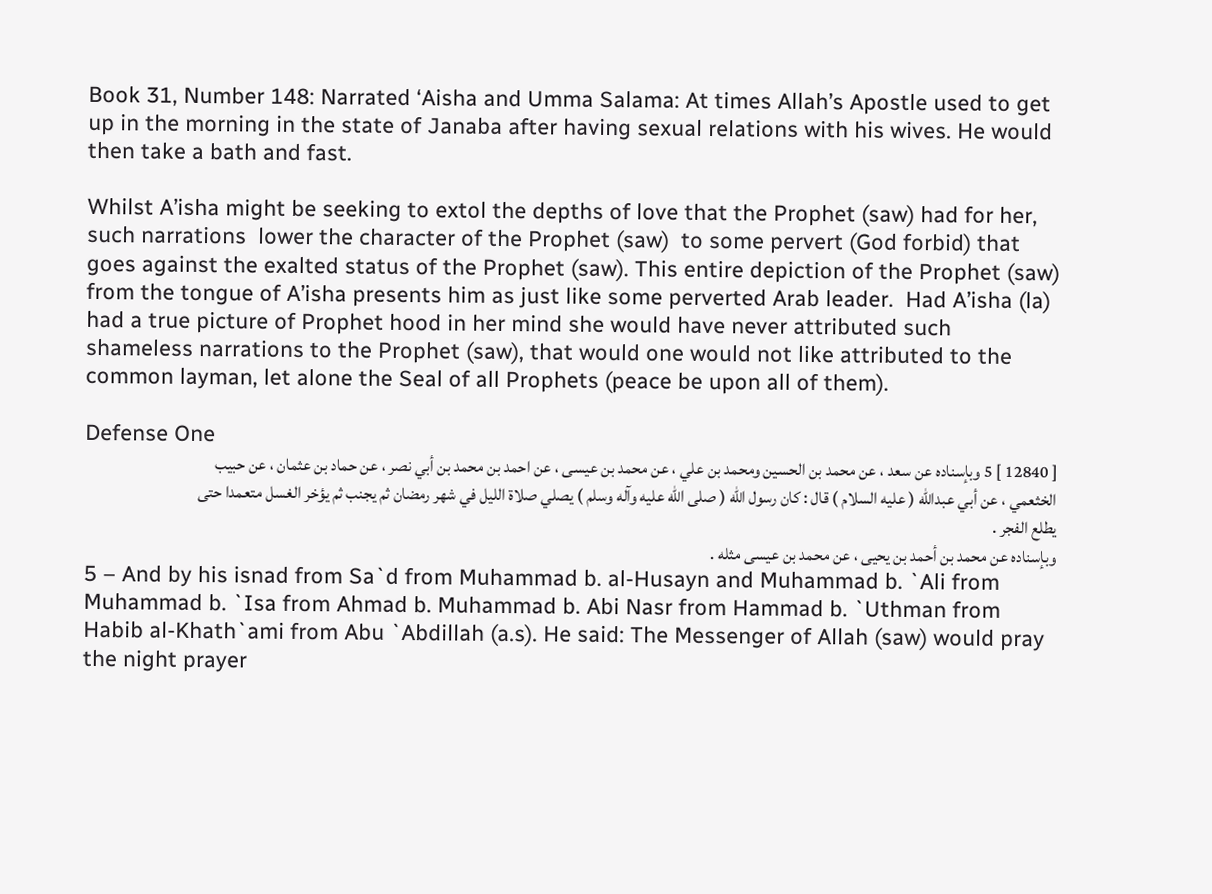Book 31, Number 148: Narrated ‘Aisha and Umma Salama: At times Allah’s Apostle used to get up in the morning in the state of Janaba after having sexual relations with his wives. He would then take a bath and fast.

Whilst A’isha might be seeking to extol the depths of love that the Prophet (saw) had for her, such narrations  lower the character of the Prophet (saw)  to some pervert (God forbid) that goes against the exalted status of the Prophet (saw). This entire depiction of the Prophet (saw) from the tongue of A’isha presents him as just like some perverted Arab leader.  Had A’isha (la)  had a true picture of Prophet hood in her mind she would have never attributed such shameless narrations to the Prophet (saw), that would one would not like attributed to the common layman, let alone the Seal of all Prophets (peace be upon all of them).

Defense One
[ 12840 ] 5 وبإسناده عن سعد ، عن محمد بن الحسين ومحمد بن علي ، عن محمد بن عيسى ، عن احمد بن محمد بن أبي نصر ، عن حماد بن عثمان ، عن حبيب الخثعمي ، عن أبي عبدالله ( عليه السلام ) قال : كان رسول الله ( صلى الله عليه وآله وسلم ) يصلي صلاة الليل في شهر رمضان ثم يجنب ثم يؤخر الغسل متعمدا حتى يطلع الفجر .
وبإسناده عن محمد بن أحمد بن يحيى ، عن محمد بن عيسى مثله .
5 – And by his isnad from Sa`d from Muhammad b. al-Husayn and Muhammad b. `Ali from Muhammad b. `Isa from Ahmad b. Muhammad b. Abi Nasr from Hammad b. `Uthman from Habib al-Khath`ami from Abu `Abdillah (a.s). He said: The Messenger of Allah (saw) would pray the night prayer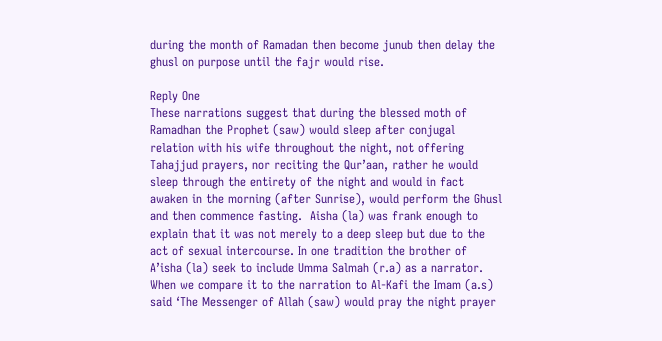during the month of Ramadan then become junub then delay the ghusl on purpose until the fajr would rise.

Reply One
These narrations suggest that during the blessed moth of Ramadhan the Prophet (saw) would sleep after conjugal relation with his wife throughout the night, not offering Tahajjud prayers, nor reciting the Qur’aan, rather he would sleep through the entirety of the night and would in fact awaken in the morning (after Sunrise), would perform the Ghusl and then commence fasting.  Aisha (la) was frank enough to explain that it was not merely to a deep sleep but due to the act of sexual intercourse. In one tradition the brother of A’isha (la) seek to include Umma Salmah (r.a) as a narrator. When we compare it to the narration to Al-Kafi the Imam (a.s) said ‘The Messenger of Allah (saw) would pray the night prayer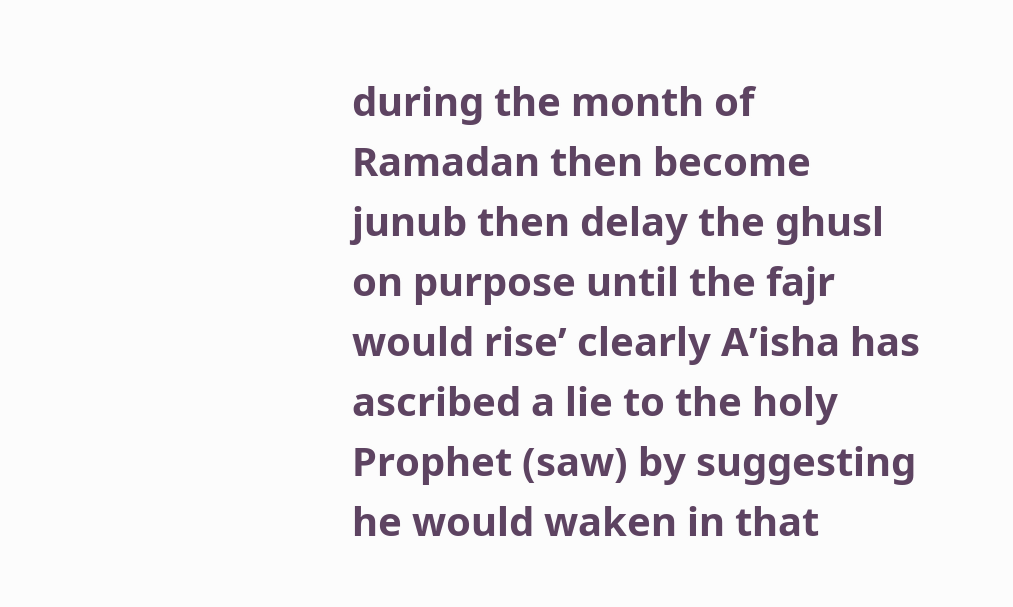during the month of Ramadan then become junub then delay the ghusl on purpose until the fajr would rise’ clearly A’isha has ascribed a lie to the holy Prophet (saw) by suggesting he would waken in that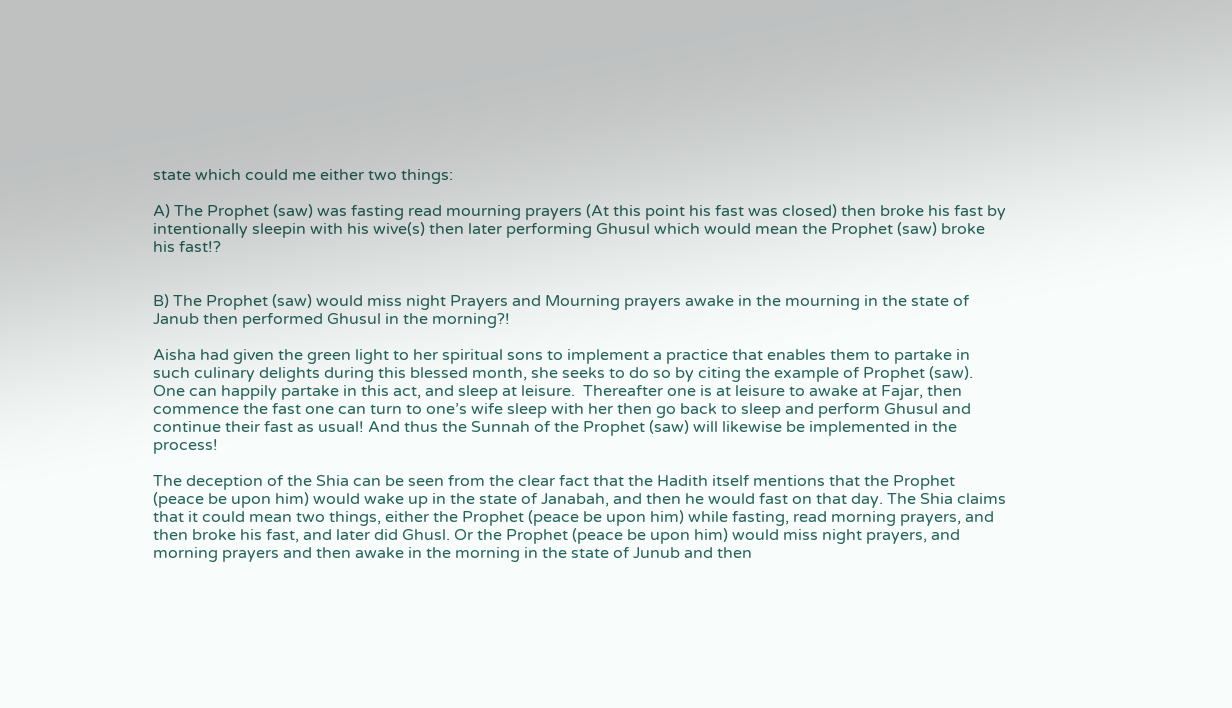state which could me either two things:

A) The Prophet (saw) was fasting read mourning prayers (At this point his fast was closed) then broke his fast by intentionally sleepin with his wive(s) then later performing Ghusul which would mean the Prophet (saw) broke his fast!?


B) The Prophet (saw) would miss night Prayers and Mourning prayers awake in the mourning in the state of Janub then performed Ghusul in the morning?!

Aisha had given the green light to her spiritual sons to implement a practice that enables them to partake in such culinary delights during this blessed month, she seeks to do so by citing the example of Prophet (saw).  One can happily partake in this act, and sleep at leisure.  Thereafter one is at leisure to awake at Fajar, then commence the fast one can turn to one’s wife sleep with her then go back to sleep and perform Ghusul and continue their fast as usual! And thus the Sunnah of the Prophet (saw) will likewise be implemented in the process!

The deception of the Shia can be seen from the clear fact that the Hadith itself mentions that the Prophet (peace be upon him) would wake up in the state of Janabah, and then he would fast on that day. The Shia claims that it could mean two things, either the Prophet (peace be upon him) while fasting, read morning prayers, and then broke his fast, and later did Ghusl. Or the Prophet (peace be upon him) would miss night prayers, and morning prayers and then awake in the morning in the state of Junub and then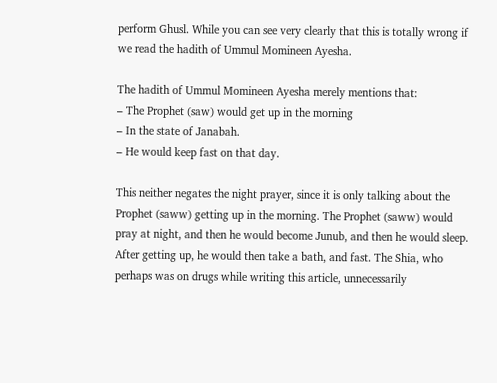perform Ghusl. While you can see very clearly that this is totally wrong if we read the hadith of Ummul Momineen Ayesha.

The hadith of Ummul Momineen Ayesha merely mentions that:
– The Prophet (saw) would get up in the morning
– In the state of Janabah.
– He would keep fast on that day.

This neither negates the night prayer, since it is only talking about the Prophet (saww) getting up in the morning. The Prophet (saww) would pray at night, and then he would become Junub, and then he would sleep. After getting up, he would then take a bath, and fast. The Shia, who perhaps was on drugs while writing this article, unnecessarily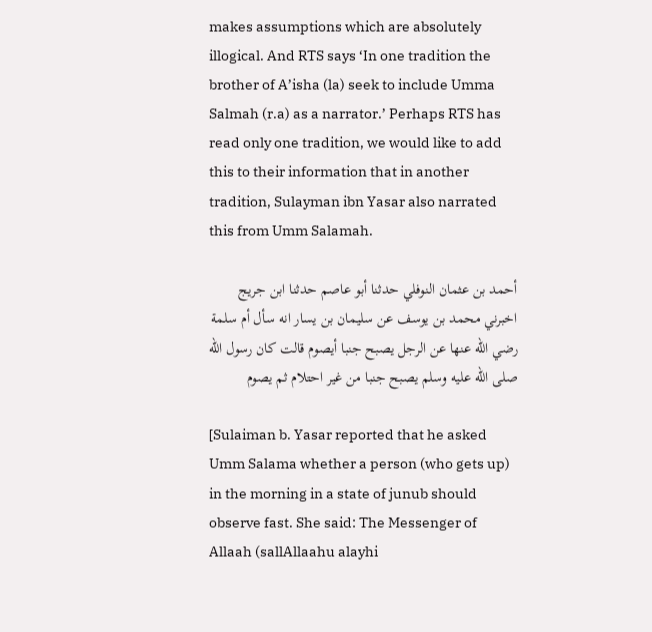makes assumptions which are absolutely illogical. And RTS says ‘In one tradition the brother of A’isha (la) seek to include Umma Salmah (r.a) as a narrator.’ Perhaps RTS has read only one tradition, we would like to add this to their information that in another tradition, Sulayman ibn Yasar also narrated this from Umm Salamah.

أحمد بن عثمان النوفلي حدثنا أبو عاصم حدثنا ابن جريج اخبرني محمد بن يوسف عن سليمان بن يسار انه سأل أم سلمة رضي الله عنها عن الرجل يصبح جنبا أيصوم قالت كان رسول الله صلى الله عليه وسلم يصبح جنبا من غير احتلام ثم يصوم

[Sulaiman b. Yasar reported that he asked Umm Salama whether a person (who gets up) in the morning in a state of junub should observe fast. She said: The Messenger of Allaah (sallAllaahu alayhi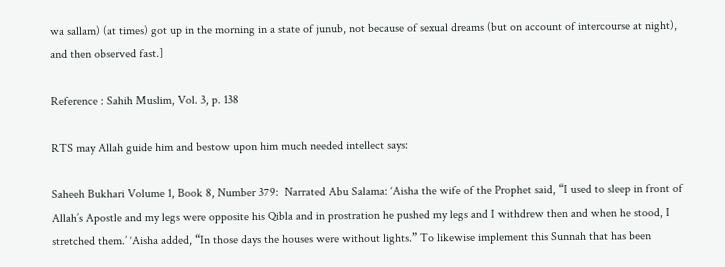wa sallam) (at times) got up in the morning in a state of junub, not because of sexual dreams (but on account of intercourse at night), and then observed fast.]

Reference : Sahih Muslim, Vol. 3, p. 138

RTS may Allah guide him and bestow upon him much needed intellect says:

Saheeh Bukhari Volume 1, Book 8, Number 379:  Narrated Abu Salama: ‘Aisha the wife of the Prophet said, “I used to sleep in front of Allah’s Apostle and my legs were opposite his Qibla and in prostration he pushed my legs and I withdrew then and when he stood, I stretched them.’ ‘Aisha added, “In those days the houses were without lights.” To likewise implement this Sunnah that has been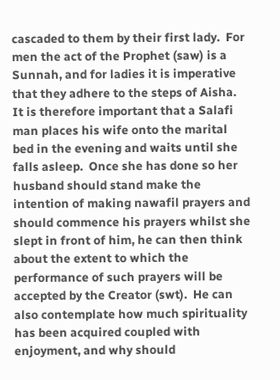cascaded to them by their first lady.  For men the act of the Prophet (saw) is a Sunnah, and for ladies it is imperative that they adhere to the steps of Aisha.  It is therefore important that a Salafi man places his wife onto the marital bed in the evening and waits until she falls asleep.  Once she has done so her husband should stand make the intention of making nawafil prayers and should commence his prayers whilst she slept in front of him, he can then think about the extent to which the performance of such prayers will be accepted by the Creator (swt).  He can also contemplate how much spirituality has been acquired coupled with enjoyment, and why should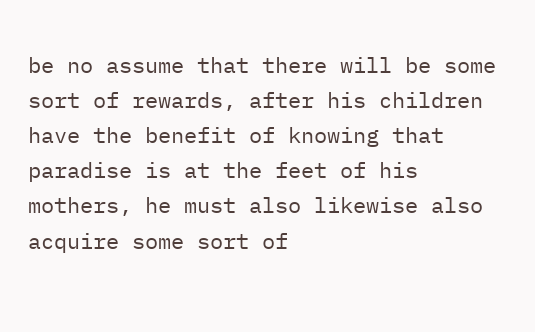be no assume that there will be some sort of rewards, after his children have the benefit of knowing that paradise is at the feet of his mothers, he must also likewise also acquire some sort of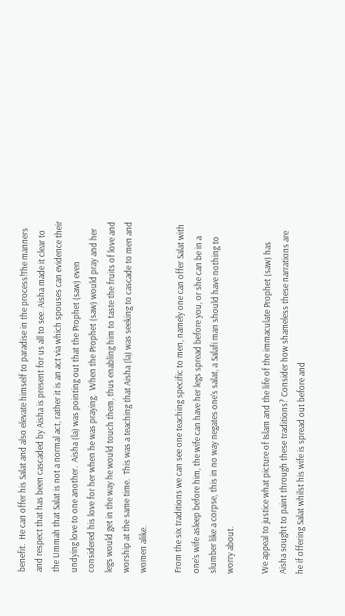benefit.  He can offer his Salat and also elevate himself to paradise in the process!The manners and respect that has been cascaded by Aisha is present for us all to see. Aisha made it clear to the Ummah that Salat is not a normal act, rather it is an act via which spouses can evidence their undying love to one another.  Aisha (la) was pointing out that the Prophet (saw) even considered his love for her when he was praying.  When the Prophet (saw) would pray and her legs would get in the way he would touch them, thus enabling him to taste the fruits of love and worship at the same time.  This was a teaching that Aisha (la) was seeking to cascade to men and women alike.

From the six traditions we can see one teaching specific to men, namely one can offer Salat with one’s wife asleep before him, the wife can have her legs spread before you, or she can be in a slumber like a corpse, this in no way negates one’s salat, a Salafi man should have nothing to worry about.

We appeal to justice what picture of Islam and the life of the immaculate Prophet (saw) has Aisha sought to paint through these traditions? Consider how shameless these narrations are he if offering Salat whilst his wife is spread out before and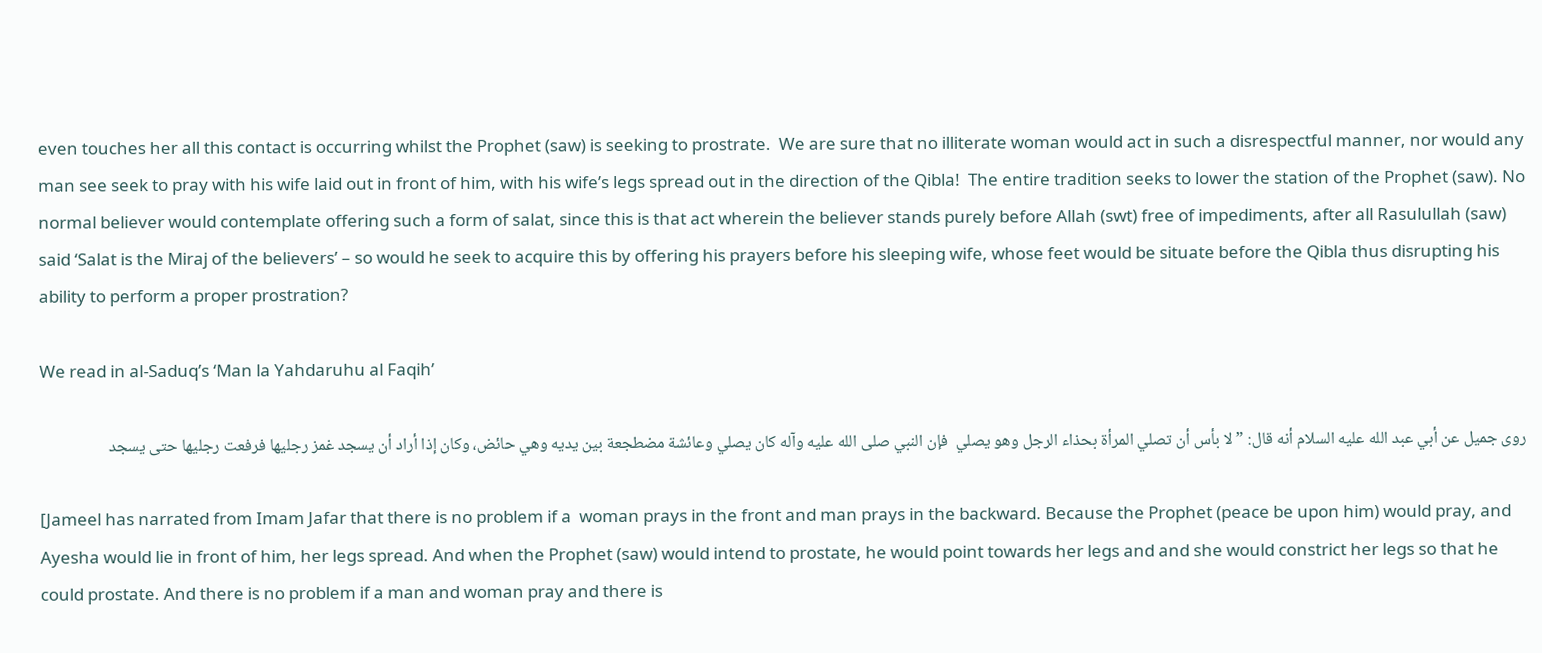even touches her all this contact is occurring whilst the Prophet (saw) is seeking to prostrate.  We are sure that no illiterate woman would act in such a disrespectful manner, nor would any man see seek to pray with his wife laid out in front of him, with his wife’s legs spread out in the direction of the Qibla!  The entire tradition seeks to lower the station of the Prophet (saw). No normal believer would contemplate offering such a form of salat, since this is that act wherein the believer stands purely before Allah (swt) free of impediments, after all Rasulullah (saw) said ‘Salat is the Miraj of the believers’ – so would he seek to acquire this by offering his prayers before his sleeping wife, whose feet would be situate before the Qibla thus disrupting his ability to perform a proper prostration?

We read in al-Saduq’s ‘Man la Yahdaruhu al Faqih’

روى جميل عن أبي عبد الله عليه السلام أنه قال: ” لا بأس أن تصلي المرأة بحذاء الرجل وهو يصلي  فإن النبي صلى الله عليه وآله كان يصلي وعائشة مضطجعة بين يديه وهي حائض، وكان إذا أراد أن يسجد غمز رجليها فرفعت رجليها حتى يسجد

[Jameel has narrated from Imam Jafar that there is no problem if a  woman prays in the front and man prays in the backward. Because the Prophet (peace be upon him) would pray, and Ayesha would lie in front of him, her legs spread. And when the Prophet (saw) would intend to prostate, he would point towards her legs and and she would constrict her legs so that he could prostate. And there is no problem if a man and woman pray and there is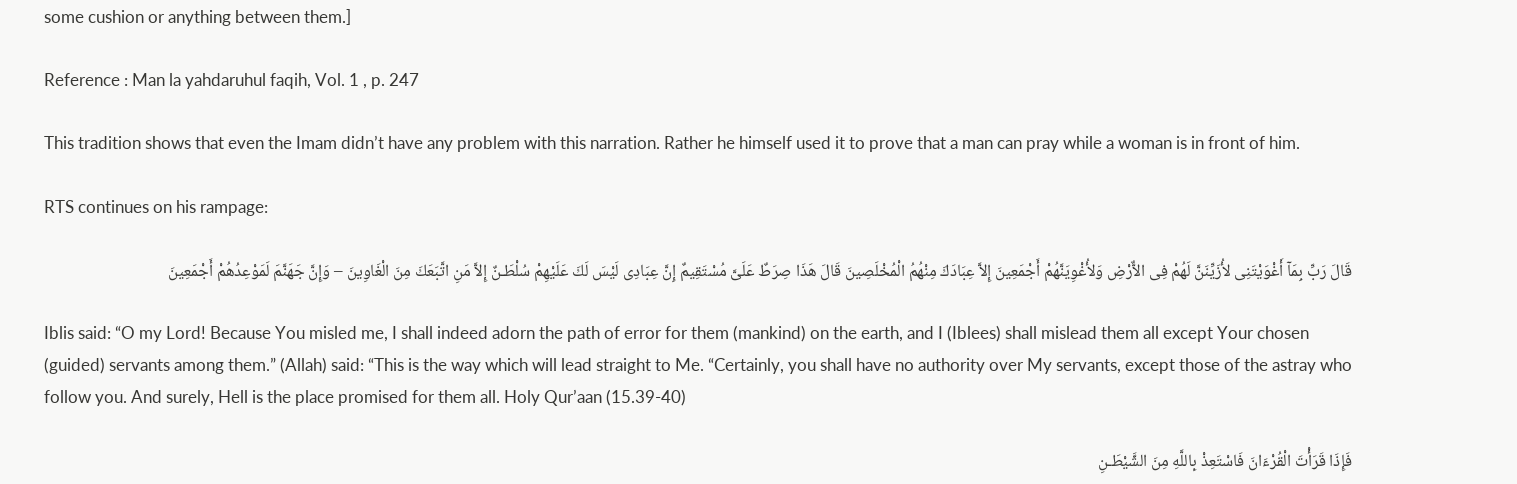some cushion or anything between them.]

Reference : Man la yahdaruhul faqih, Vol. 1 , p. 247

This tradition shows that even the Imam didn’t have any problem with this narration. Rather he himself used it to prove that a man can pray while a woman is in front of him.

RTS continues on his rampage:

قَالَ رَبِّ بِمَآ أَغْوَيْتَنِى لأُزَيِّنَنَّ لَهُمْ فِى الاٌّرْضِ وَلأُغْوِيَنَّهُمْ أَجْمَعِينَ إِلاَّ عِبَادَكَ مِنْهُمُ الْمُخْلَصِينَ قَالَ هَذَا صِرَطٌ عَلَىَّ مُسْتَقِيمٌ إِنَّ عِبَادِى لَيْسَ لَكَ عَلَيْهِمْ سُلْطَـنٌ إِلاَّ مَنِ اتَّبَعَكَ مِنَ الْغَاوِينَ – وَإِنَّ جَهَنَّمَ لَمَوْعِدُهُمْ أَجْمَعِينَ

Iblis said: “O my Lord! Because You misled me, I shall indeed adorn the path of error for them (mankind) on the earth, and I (Iblees) shall mislead them all except Your chosen (guided) servants among them.” (Allah) said: “This is the way which will lead straight to Me. “Certainly, you shall have no authority over My servants, except those of the astray who follow you. And surely, Hell is the place promised for them all. Holy Qur’aan (15.39-40)

فَإِذَا قَرَأْتَ الْقُرْءَانَ فَاسْتَعِذْ بِاللَّهِ مِنَ الشَّيْطَـنِ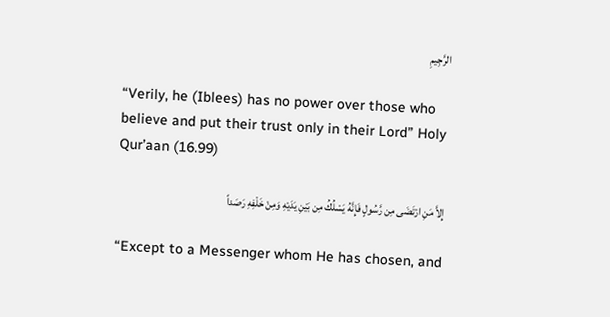الرَّجِيمِ

“Verily, he (Iblees) has no power over those who believe and put their trust only in their Lord” Holy Qur’aan (16.99)

إِلاَّ مَنِ ارْتَضَى مِن رَّسُولٍ فَإِنَّهُ يَسْلُكُ مِن بَيْنِ يَدَيْهِ وَمِنْ خَلْفِهِ رَصَداً

“Except to a Messenger whom He has chosen, and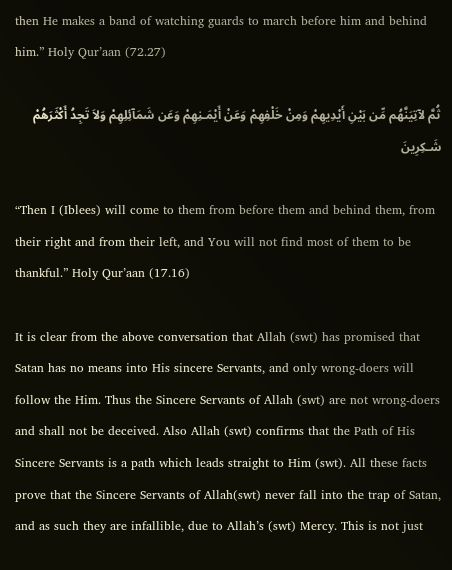then He makes a band of watching guards to march before him and behind him.” Holy Qur’aan (72.27)

ثُمَّ لآتِيَنَّهُم مِّن بَيْنِ أَيْدِيهِمْ وَمِنْ خَلْفِهِمْ وَعَنْ أَيْمَـنِهِمْ وَعَن شَمَآئِلِهِمْ وَلاَ تَجِدُ أَكْثَرَهُمْ شَـكِرِينَ

“Then I (Iblees) will come to them from before them and behind them, from their right and from their left, and You will not find most of them to be thankful.” Holy Qur’aan (17.16)

It is clear from the above conversation that Allah (swt) has promised that Satan has no means into His sincere Servants, and only wrong-doers will follow the Him. Thus the Sincere Servants of Allah (swt) are not wrong-doers and shall not be deceived. Also Allah (swt) confirms that the Path of His Sincere Servants is a path which leads straight to Him (swt). All these facts prove that the Sincere Servants of Allah(swt) never fall into the trap of Satan, and as such they are infallible, due to Allah’s (swt) Mercy. This is not just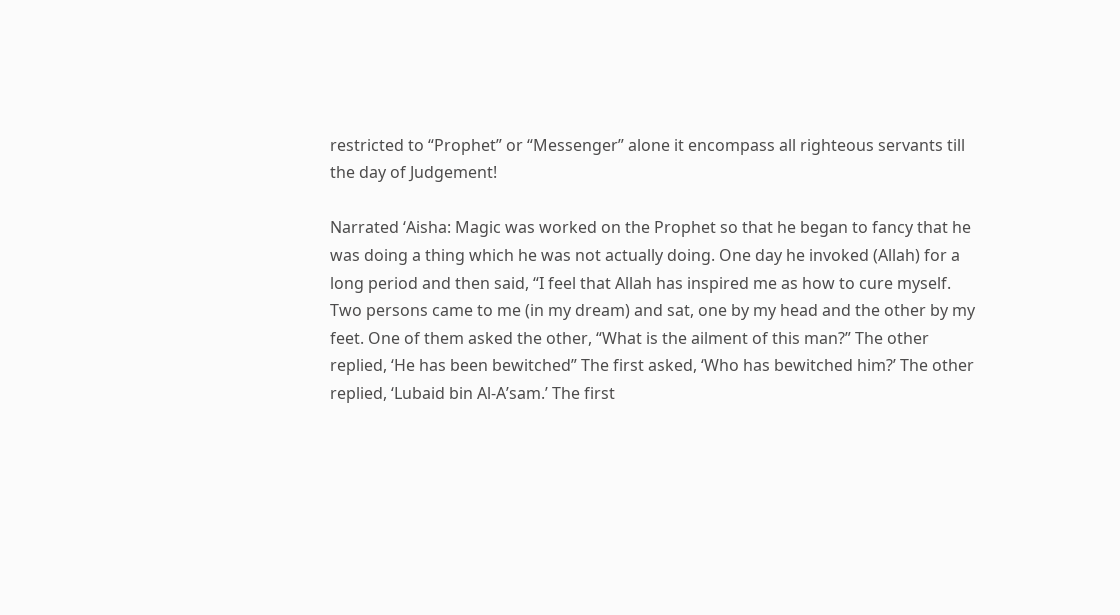restricted to “Prophet” or “Messenger” alone it encompass all righteous servants till the day of Judgement!

Narrated ‘Aisha: Magic was worked on the Prophet so that he began to fancy that he was doing a thing which he was not actually doing. One day he invoked (Allah) for a long period and then said, “I feel that Allah has inspired me as how to cure myself. Two persons came to me (in my dream) and sat, one by my head and the other by my feet. One of them asked the other, “What is the ailment of this man?” The other replied, ‘He has been bewitched” The first asked, ‘Who has bewitched him?’ The other replied, ‘Lubaid bin Al-A’sam.’ The first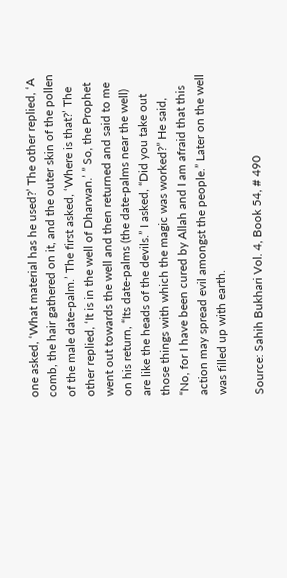one asked, ‘What material has he used?’ The other replied, ‘A comb, the hair gathered on it, and the outer skin of the pollen of the male date-palm.’ The first asked, ‘Where is that?’ The other replied, ‘It is in the well of Dharwan.’ ” So, the Prophet went out towards the well and then returned and said to me on his return, “Its date-palms (the date-palms near the well) are like the heads of the devils.” I asked, “Did you take out those things with which the magic was worked?” He said, “No, for I have been cured by Allah and I am afraid that this action may spread evil amongst the people.” Later on the well was filled up with earth.

Source: Sahih Bukhari Vol. 4, Book 54, # 490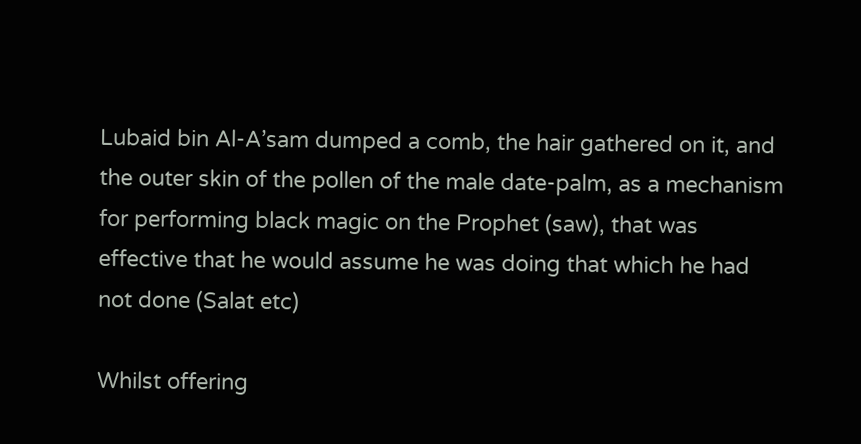Lubaid bin Al-A’sam dumped a comb, the hair gathered on it, and the outer skin of the pollen of the male date-palm, as a mechanism for performing black magic on the Prophet (saw), that was effective that he would assume he was doing that which he had not done (Salat etc)

Whilst offering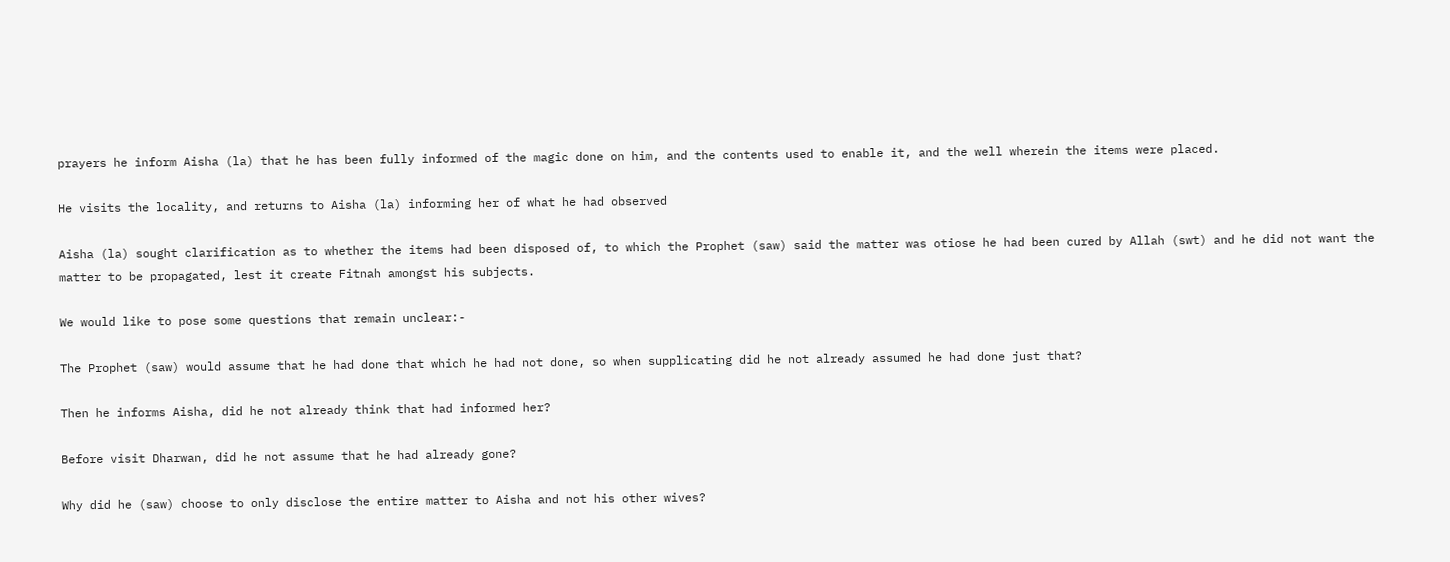prayers he inform Aisha (la) that he has been fully informed of the magic done on him, and the contents used to enable it, and the well wherein the items were placed.

He visits the locality, and returns to Aisha (la) informing her of what he had observed

Aisha (la) sought clarification as to whether the items had been disposed of, to which the Prophet (saw) said the matter was otiose he had been cured by Allah (swt) and he did not want the matter to be propagated, lest it create Fitnah amongst his subjects.

We would like to pose some questions that remain unclear:-

The Prophet (saw) would assume that he had done that which he had not done, so when supplicating did he not already assumed he had done just that?

Then he informs Aisha, did he not already think that had informed her?

Before visit Dharwan, did he not assume that he had already gone?

Why did he (saw) choose to only disclose the entire matter to Aisha and not his other wives?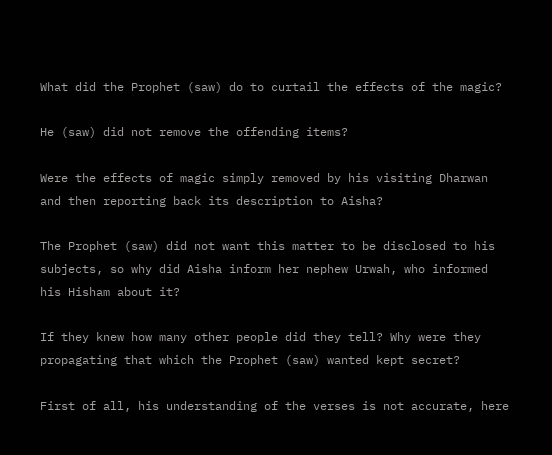What did the Prophet (saw) do to curtail the effects of the magic?

He (saw) did not remove the offending items?

Were the effects of magic simply removed by his visiting Dharwan and then reporting back its description to Aisha?

The Prophet (saw) did not want this matter to be disclosed to his subjects, so why did Aisha inform her nephew Urwah, who informed his Hisham about it?

If they knew how many other people did they tell? Why were they propagating that which the Prophet (saw) wanted kept secret?

First of all, his understanding of the verses is not accurate, here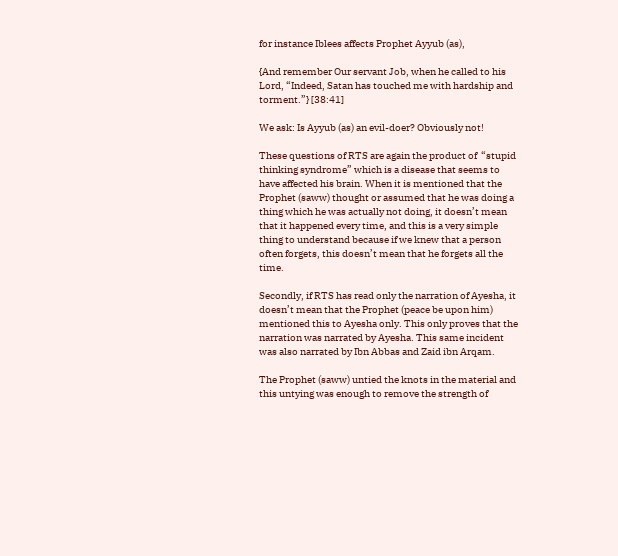for instance Iblees affects Prophet Ayyub (as),

{And remember Our servant Job, when he called to his Lord, “Indeed, Satan has touched me with hardship and torment.”} [38:41]

We ask: Is Ayyub (as) an evil-doer? Obviously not!

These questions of RTS are again the product of  “stupid thinking syndrome” which is a disease that seems to have affected his brain. When it is mentioned that the Prophet (saww) thought or assumed that he was doing a thing which he was actually not doing, it doesn’t mean that it happened every time, and this is a very simple thing to understand because if we knew that a person often forgets, this doesn’t mean that he forgets all the time.

Secondly, if RTS has read only the narration of Ayesha, it doesn’t mean that the Prophet (peace be upon him) mentioned this to Ayesha only. This only proves that the narration was narrated by Ayesha. This same incident was also narrated by Ibn Abbas and Zaid ibn Arqam.

The Prophet (saww) untied the knots in the material and this untying was enough to remove the strength of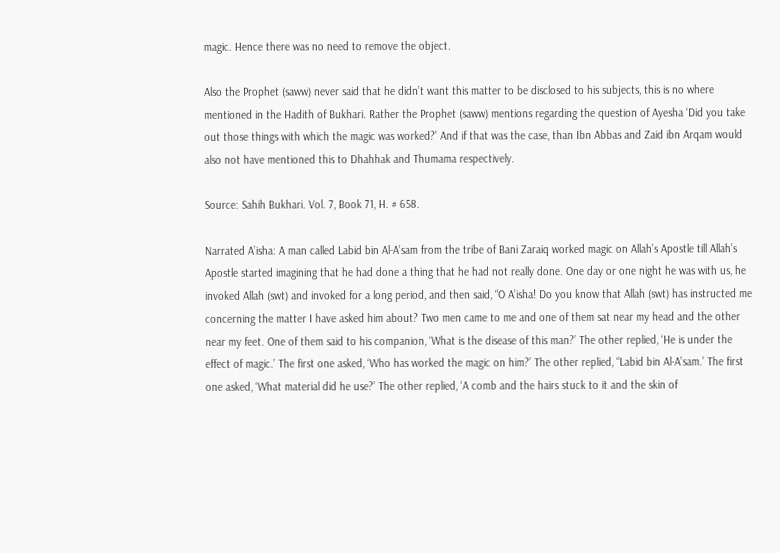magic. Hence there was no need to remove the object.

Also the Prophet (saww) never said that he didn’t want this matter to be disclosed to his subjects, this is no where mentioned in the Hadith of Bukhari. Rather the Prophet (saww) mentions regarding the question of Ayesha ‘Did you take out those things with which the magic was worked?’ And if that was the case, than Ibn Abbas and Zaid ibn Arqam would also not have mentioned this to Dhahhak and Thumama respectively.

Source: Sahih Bukhari. Vol. 7, Book 71, H. # 658.

Narrated A’isha: A man called Labid bin Al-A’sam from the tribe of Bani Zaraiq worked magic on Allah’s Apostle till Allah’s Apostle started imagining that he had done a thing that he had not really done. One day or one night he was with us, he invoked Allah (swt) and invoked for a long period, and then said, “O A’isha! Do you know that Allah (swt) has instructed me concerning the matter I have asked him about? Two men came to me and one of them sat near my head and the other near my feet. One of them said to his companion, ‘What is the disease of this man?’ The other replied, ‘He is under the effect of magic.’ The first one asked, ‘Who has worked the magic on him?’ The other replied, “Labid bin Al-A’sam.’ The first one asked, ‘What material did he use?’ The other replied, ‘A comb and the hairs stuck to it and the skin of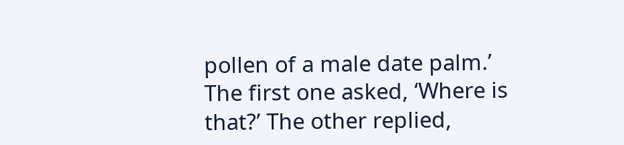pollen of a male date palm.’ The first one asked, ‘Where is that?’ The other replied,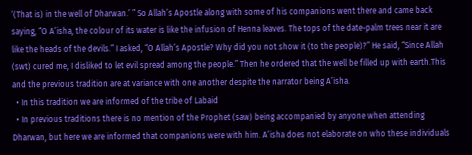‘(That is) in the well of Dharwan.’ ” So Allah’s Apostle along with some of his companions went there and came back saying, “O A’isha, the colour of its water is like the infusion of Henna leaves. The tops of the date-palm trees near it are like the heads of the devils.” I asked, “O Allah’s Apostle? Why did you not show it (to the people)?” He said, “Since Allah (swt) cured me, I disliked to let evil spread among the people.” Then he ordered that the well be filled up with earth.This and the previous tradition are at variance with one another despite the narrator being A’isha.
  • In this tradition we are informed of the tribe of Labaid
  • In previous traditions there is no mention of the Prophet (saw) being accompanied by anyone when attending Dharwan, but here we are informed that companions were with him. A’isha does not elaborate on who these individuals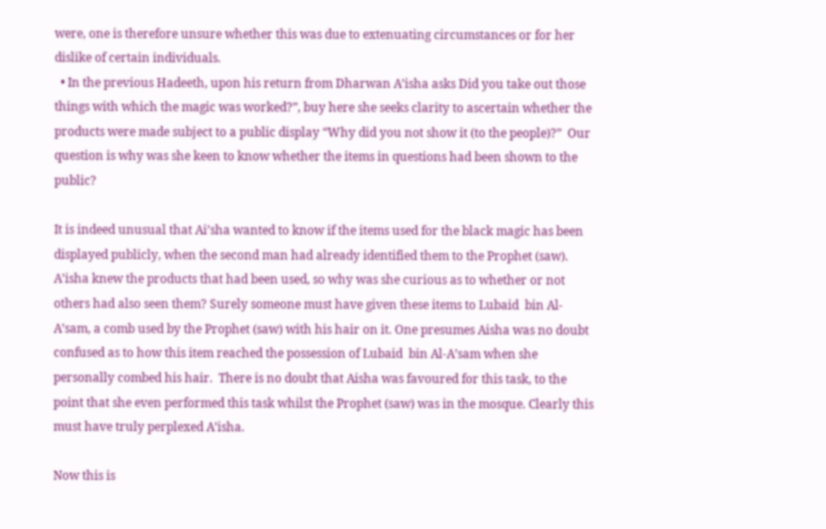were, one is therefore unsure whether this was due to extenuating circumstances or for her dislike of certain individuals.
  • In the previous Hadeeth, upon his return from Dharwan A’isha asks Did you take out those things with which the magic was worked?”, buy here she seeks clarity to ascertain whether the products were made subject to a public display “Why did you not show it (to the people)?”  Our question is why was she keen to know whether the items in questions had been shown to the public?

It is indeed unusual that Ai’sha wanted to know if the items used for the black magic has been displayed publicly, when the second man had already identified them to the Prophet (saw). A’isha knew the products that had been used, so why was she curious as to whether or not others had also seen them? Surely someone must have given these items to Lubaid  bin Al-A’sam, a comb used by the Prophet (saw) with his hair on it. One presumes Aisha was no doubt confused as to how this item reached the possession of Lubaid  bin Al-A’sam when she personally combed his hair.  There is no doubt that Aisha was favoured for this task, to the point that she even performed this task whilst the Prophet (saw) was in the mosque. Clearly this must have truly perplexed A’isha.

Now this is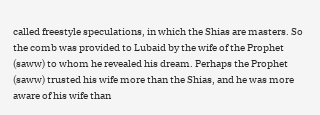called freestyle speculations, in which the Shias are masters. So the comb was provided to Lubaid by the wife of the Prophet (saww) to whom he revealed his dream. Perhaps the Prophet (saww) trusted his wife more than the Shias, and he was more aware of his wife than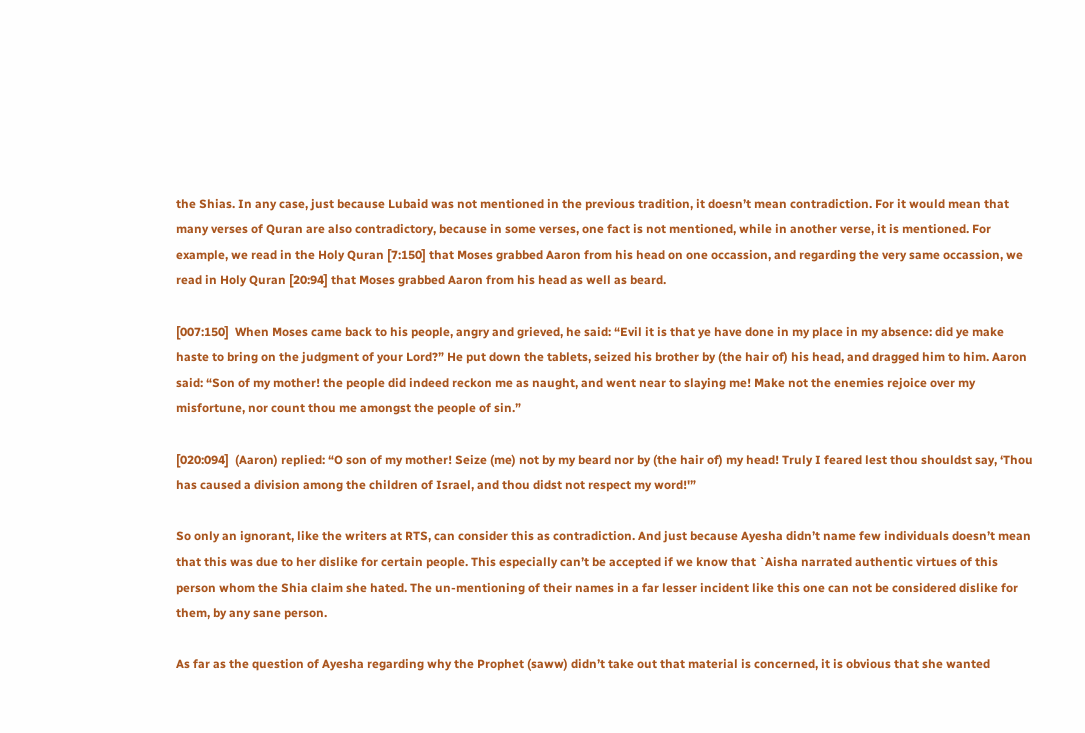the Shias. In any case, just because Lubaid was not mentioned in the previous tradition, it doesn’t mean contradiction. For it would mean that many verses of Quran are also contradictory, because in some verses, one fact is not mentioned, while in another verse, it is mentioned. For example, we read in the Holy Quran [7:150] that Moses grabbed Aaron from his head on one occassion, and regarding the very same occassion, we read in Holy Quran [20:94] that Moses grabbed Aaron from his head as well as beard.

[007:150]  When Moses came back to his people, angry and grieved, he said: “Evil it is that ye have done in my place in my absence: did ye make haste to bring on the judgment of your Lord?” He put down the tablets, seized his brother by (the hair of) his head, and dragged him to him. Aaron said: “Son of my mother! the people did indeed reckon me as naught, and went near to slaying me! Make not the enemies rejoice over my misfortune, nor count thou me amongst the people of sin.”

[020:094]  (Aaron) replied: “O son of my mother! Seize (me) not by my beard nor by (the hair of) my head! Truly I feared lest thou shouldst say, ‘Thou has caused a division among the children of Israel, and thou didst not respect my word!'”

So only an ignorant, like the writers at RTS, can consider this as contradiction. And just because Ayesha didn’t name few individuals doesn’t mean that this was due to her dislike for certain people. This especially can’t be accepted if we know that `Aisha narrated authentic virtues of this person whom the Shia claim she hated. The un-mentioning of their names in a far lesser incident like this one can not be considered dislike for them, by any sane person.

As far as the question of Ayesha regarding why the Prophet (saww) didn’t take out that material is concerned, it is obvious that she wanted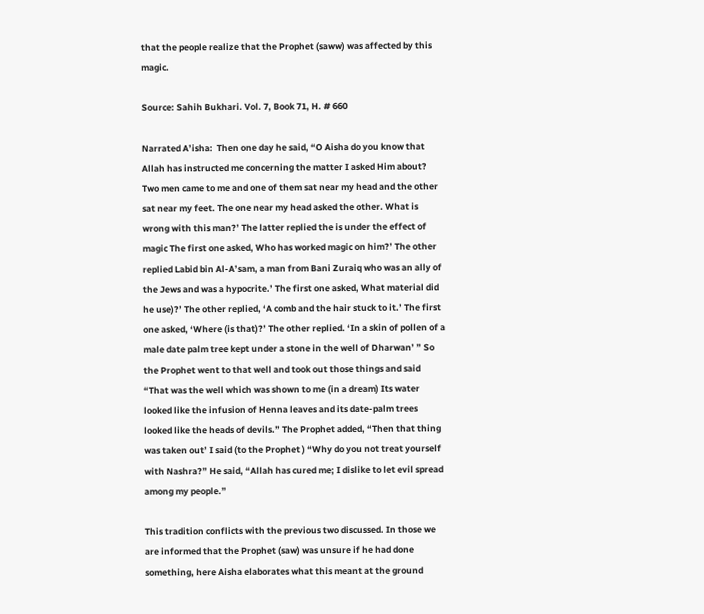that the people realize that the Prophet (saww) was affected by this magic.

Source: Sahih Bukhari. Vol. 7, Book 71, H. # 660

Narrated A’isha:  Then one day he said, “O Aisha do you know that Allah has instructed me concerning the matter I asked Him about? Two men came to me and one of them sat near my head and the other sat near my feet. The one near my head asked the other. What is wrong with this man?’ The latter replied the is under the effect of magic The first one asked, Who has worked magic on him?’ The other replied Labid bin Al-A’sam, a man from Bani Zuraiq who was an ally of the Jews and was a hypocrite.’ The first one asked, What material did he use)?’ The other replied, ‘A comb and the hair stuck to it.’ The first one asked, ‘Where (is that)?’ The other replied. ‘In a skin of pollen of a male date palm tree kept under a stone in the well of Dharwan’ ” So the Prophet went to that well and took out those things and said “That was the well which was shown to me (in a dream) Its water looked like the infusion of Henna leaves and its date-palm trees looked like the heads of devils.” The Prophet added, “Then that thing was taken out’ I said (to the Prophet ) “Why do you not treat yourself with Nashra?” He said, “Allah has cured me; I dislike to let evil spread among my people.”

This tradition conflicts with the previous two discussed. In those we are informed that the Prophet (saw) was unsure if he had done something, here Aisha elaborates what this meant at the ground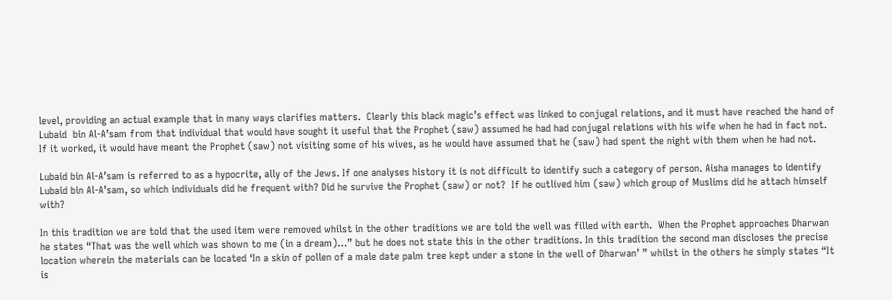level, providing an actual example that in many ways clarifies matters.  Clearly this black magic’s effect was linked to conjugal relations, and it must have reached the hand of  Lubaid  bin Al-A’sam from that individual that would have sought it useful that the Prophet (saw) assumed he had had conjugal relations with his wife when he had in fact not.  If it worked, it would have meant the Prophet (saw) not visiting some of his wives, as he would have assumed that he (saw) had spent the night with them when he had not.

Lubaid bin Al-A’sam is referred to as a hypocrite, ally of the Jews. If one analyses history it is not difficult to identify such a category of person. Aisha manages to identify Lubaid bin Al-A’sam, so which individuals did he frequent with? Did he survive the Prophet (saw) or not?  If he outlived him (saw) which group of Muslims did he attach himself with?

In this tradition we are told that the used item were removed whilst in the other traditions we are told the well was filled with earth.  When the Prophet approaches Dharwan he states “That was the well which was shown to me (in a dream)…” but he does not state this in the other traditions. In this tradition the second man discloses the precise location wherein the materials can be located ‘In a skin of pollen of a male date palm tree kept under a stone in the well of Dharwan’ ” whilst in the others he simply states “It is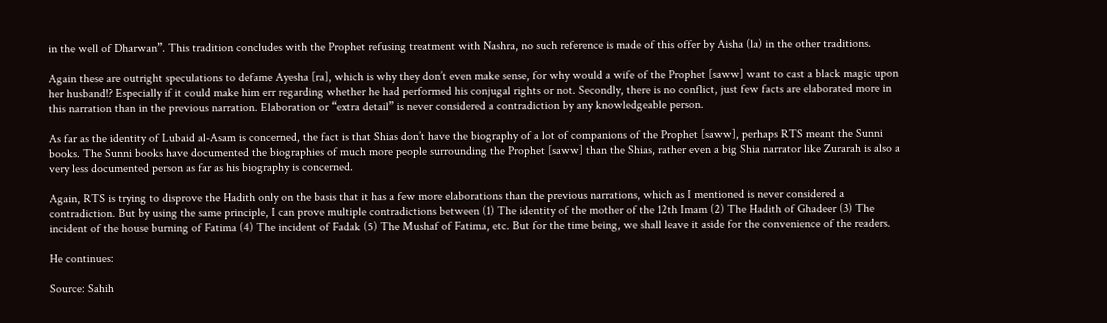in the well of Dharwan”. This tradition concludes with the Prophet refusing treatment with Nashra, no such reference is made of this offer by Aisha (la) in the other traditions.

Again these are outright speculations to defame Ayesha [ra], which is why they don’t even make sense, for why would a wife of the Prophet [saww] want to cast a black magic upon her husband!? Especially if it could make him err regarding whether he had performed his conjugal rights or not. Secondly, there is no conflict, just few facts are elaborated more in this narration than in the previous narration. Elaboration or “extra detail” is never considered a contradiction by any knowledgeable person.

As far as the identity of Lubaid al-Asam is concerned, the fact is that Shias don’t have the biography of a lot of companions of the Prophet [saww], perhaps RTS meant the Sunni books. The Sunni books have documented the biographies of much more people surrounding the Prophet [saww] than the Shias, rather even a big Shia narrator like Zurarah is also a very less documented person as far as his biography is concerned.

Again, RTS is trying to disprove the Hadith only on the basis that it has a few more elaborations than the previous narrations, which as I mentioned is never considered a contradiction. But by using the same principle, I can prove multiple contradictions between (1) The identity of the mother of the 12th Imam (2) The Hadith of Ghadeer (3) The incident of the house burning of Fatima (4) The incident of Fadak (5) The Mushaf of Fatima, etc. But for the time being, we shall leave it aside for the convenience of the readers.

He continues:

Source: Sahih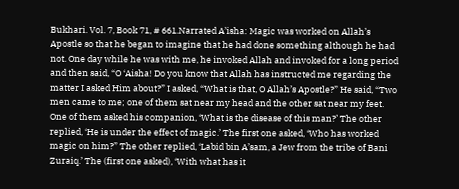Bukhari. Vol. 7, Book 71, # 661.Narrated A’isha: Magic was worked on Allah’s Apostle so that he began to imagine that he had done something although he had not. One day while he was with me, he invoked Allah and invoked for a long period and then said, “O ‘Aisha! Do you know that Allah has instructed me regarding the matter I asked Him about?” I asked, “What is that, O Allah’s Apostle?” He said, “Two men came to me; one of them sat near my head and the other sat near my feet. One of them asked his companion, ‘What is the disease of this man?’ The other replied, ‘He is under the effect of magic.’ The first one asked, ‘Who has worked magic on him?” The other replied, ‘Labid bin A’sam, a Jew from the tribe of Bani Zuraiq.’ The (first one asked), ‘With what has it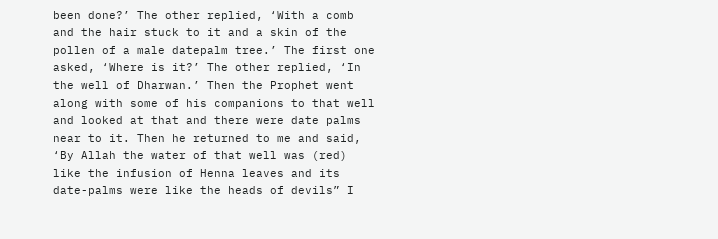been done?’ The other replied, ‘With a comb and the hair stuck to it and a skin of the pollen of a male datepalm tree.’ The first one asked, ‘Where is it?’ The other replied, ‘In the well of Dharwan.’ Then the Prophet went along with some of his companions to that well and looked at that and there were date palms near to it. Then he returned to me and said, ‘By Allah the water of that well was (red) like the infusion of Henna leaves and its date-palms were like the heads of devils” I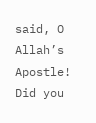said, O Allah’s Apostle! Did you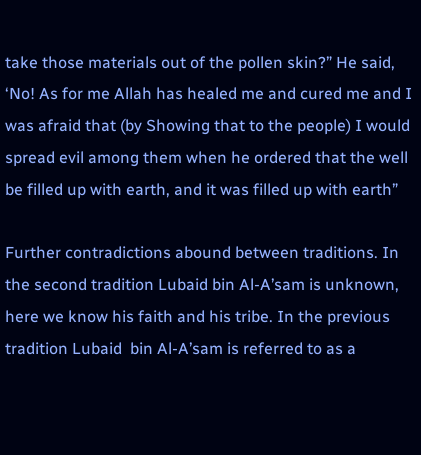take those materials out of the pollen skin?” He said, ‘No! As for me Allah has healed me and cured me and I was afraid that (by Showing that to the people) I would spread evil among them when he ordered that the well be filled up with earth, and it was filled up with earth”

Further contradictions abound between traditions. In the second tradition Lubaid bin Al-A’sam is unknown, here we know his faith and his tribe. In the previous tradition Lubaid  bin Al-A’sam is referred to as a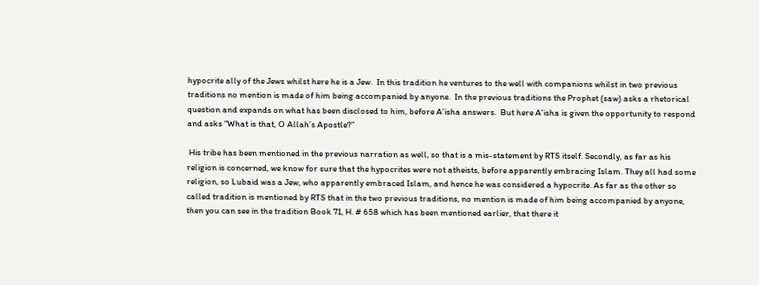hypocrite ally of the Jews whilst here he is a Jew.  In this tradition he ventures to the well with companions whilst in two previous traditions no mention is made of him being accompanied by anyone.  In the previous traditions the Prophet (saw) asks a rhetorical question and expands on what has been disclosed to him, before A’isha answers.  But here A’isha is given the opportunity to respond and asks “What is that, O Allah’s Apostle?”

 His tribe has been mentioned in the previous narration as well, so that is a mis-statement by RTS itself. Secondly, as far as his religion is concerned, we know for sure that the hypocrites were not atheists, before apparently embracing Islam. They all had some religion, so Lubaid was a Jew, who apparently embraced Islam, and hence he was considered a hypocrite. As far as the other so called tradition is mentioned by RTS that in the two previous traditions, no mention is made of him being accompanied by anyone, then you can see in the tradition Book 71, H. # 658 which has been mentioned earlier, that there it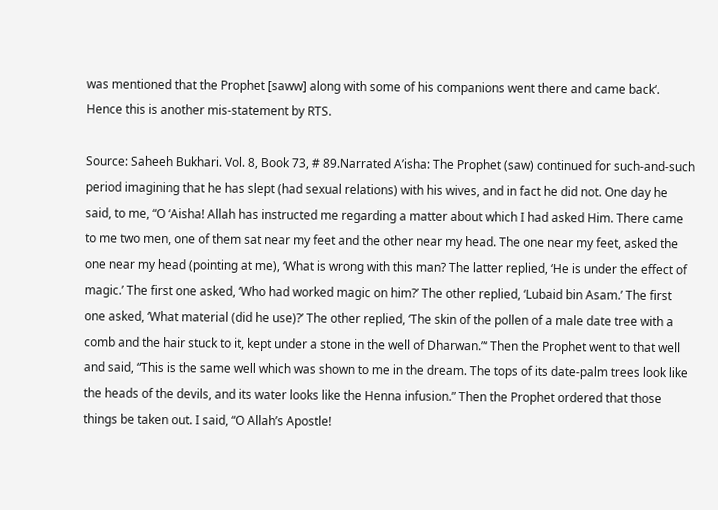was mentioned that the Prophet [saww] along with some of his companions went there and came back‘. Hence this is another mis-statement by RTS.

Source: Saheeh Bukhari. Vol. 8, Book 73, # 89.Narrated A’isha: The Prophet (saw) continued for such-and-such period imagining that he has slept (had sexual relations) with his wives, and in fact he did not. One day he said, to me, “O ‘Aisha! Allah has instructed me regarding a matter about which I had asked Him. There came to me two men, one of them sat near my feet and the other near my head. The one near my feet, asked the one near my head (pointing at me), ‘What is wrong with this man? The latter replied, ‘He is under the effect of magic.’ The first one asked, ‘Who had worked magic on him?’ The other replied, ‘Lubaid bin Asam.’ The first one asked, ‘What material (did he use)?’ The other replied, ‘The skin of the pollen of a male date tree with a comb and the hair stuck to it, kept under a stone in the well of Dharwan.”‘ Then the Prophet went to that well and said, “This is the same well which was shown to me in the dream. The tops of its date-palm trees look like the heads of the devils, and its water looks like the Henna infusion.” Then the Prophet ordered that those things be taken out. I said, “O Allah’s Apostle!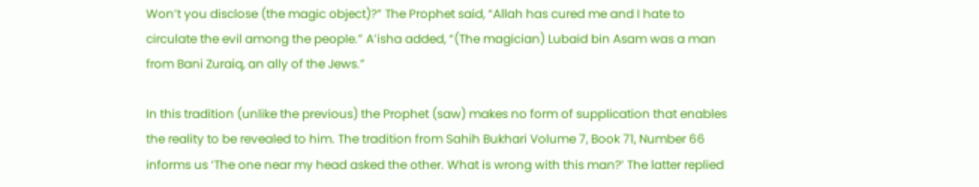Won’t you disclose (the magic object)?” The Prophet said, “Allah has cured me and I hate to circulate the evil among the people.” A’isha added, “(The magician) Lubaid bin Asam was a man from Bani Zuraiq, an ally of the Jews.”

In this tradition (unlike the previous) the Prophet (saw) makes no form of supplication that enables the reality to be revealed to him. The tradition from Sahih Bukhari Volume 7, Book 71, Number 66 informs us ‘The one near my head asked the other. What is wrong with this man?’ The latter replied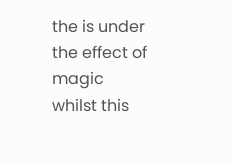the is under the effect of magic whilst this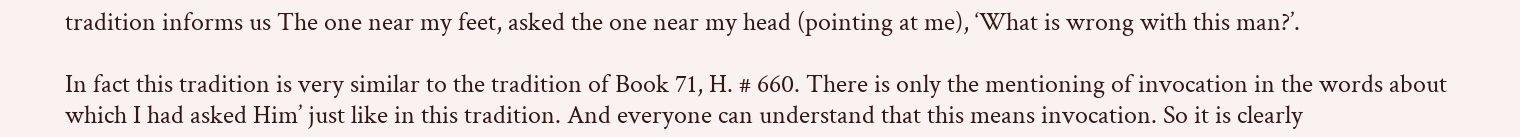tradition informs us The one near my feet, asked the one near my head (pointing at me), ‘What is wrong with this man?’.

In fact this tradition is very similar to the tradition of Book 71, H. # 660. There is only the mentioning of invocation in the words about which I had asked Him’ just like in this tradition. And everyone can understand that this means invocation. So it is clearly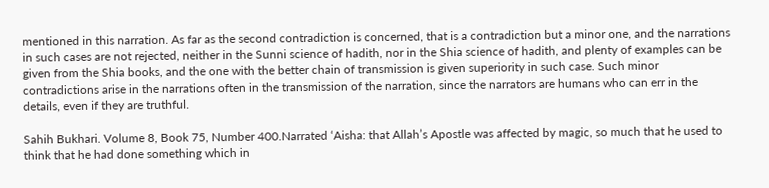mentioned in this narration. As far as the second contradiction is concerned, that is a contradiction but a minor one, and the narrations in such cases are not rejected, neither in the Sunni science of hadith, nor in the Shia science of hadith, and plenty of examples can be given from the Shia books, and the one with the better chain of transmission is given superiority in such case. Such minor contradictions arise in the narrations often in the transmission of the narration, since the narrators are humans who can err in the details, even if they are truthful.

Sahih Bukhari. Volume 8, Book 75, Number 400.Narrated ‘Aisha: that Allah’s Apostle was affected by magic, so much that he used to think that he had done something which in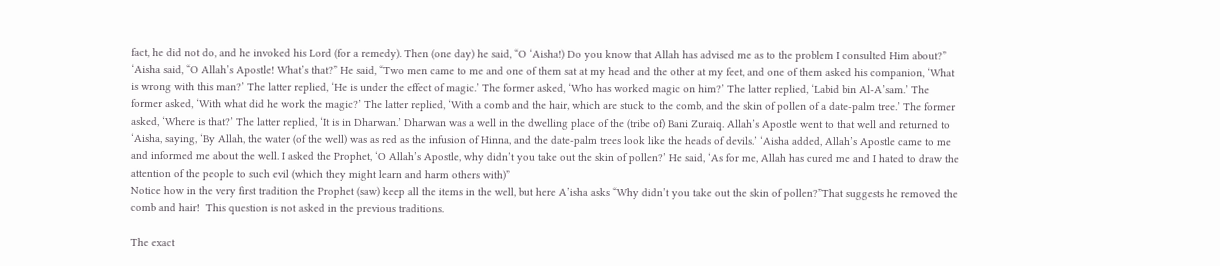fact, he did not do, and he invoked his Lord (for a remedy). Then (one day) he said, “O ‘Aisha!) Do you know that Allah has advised me as to the problem I consulted Him about?” ‘Aisha said, “O Allah’s Apostle! What’s that?” He said, “Two men came to me and one of them sat at my head and the other at my feet, and one of them asked his companion, ‘What is wrong with this man?’ The latter replied, ‘He is under the effect of magic.’ The former asked, ‘Who has worked magic on him?’ The latter replied, ‘Labid bin Al-A’sam.’ The former asked, ‘With what did he work the magic?’ The latter replied, ‘With a comb and the hair, which are stuck to the comb, and the skin of pollen of a date-palm tree.’ The former asked, ‘Where is that?’ The latter replied, ‘It is in Dharwan.’ Dharwan was a well in the dwelling place of the (tribe of) Bani Zuraiq. Allah’s Apostle went to that well and returned to ‘Aisha, saying, ‘By Allah, the water (of the well) was as red as the infusion of Hinna, and the date-palm trees look like the heads of devils.’ ‘Aisha added, Allah’s Apostle came to me and informed me about the well. I asked the Prophet, ‘O Allah’s Apostle, why didn’t you take out the skin of pollen?’ He said, ‘As for me, Allah has cured me and I hated to draw the attention of the people to such evil (which they might learn and harm others with)”
Notice how in the very first tradition the Prophet (saw) keep all the items in the well, but here A’isha asks “Why didn’t you take out the skin of pollen?”That suggests he removed the comb and hair!  This question is not asked in the previous traditions.

The exact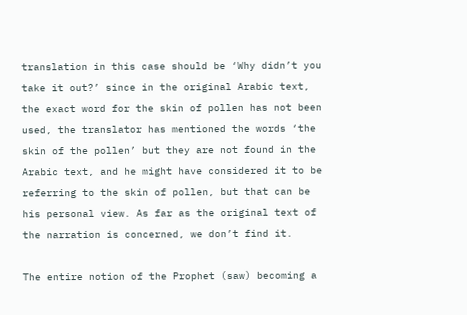translation in this case should be ‘Why didn’t you take it out?’ since in the original Arabic text, the exact word for the skin of pollen has not been used, the translator has mentioned the words ‘the skin of the pollen’ but they are not found in the Arabic text, and he might have considered it to be referring to the skin of pollen, but that can be his personal view. As far as the original text of the narration is concerned, we don’t find it.

The entire notion of the Prophet (saw) becoming a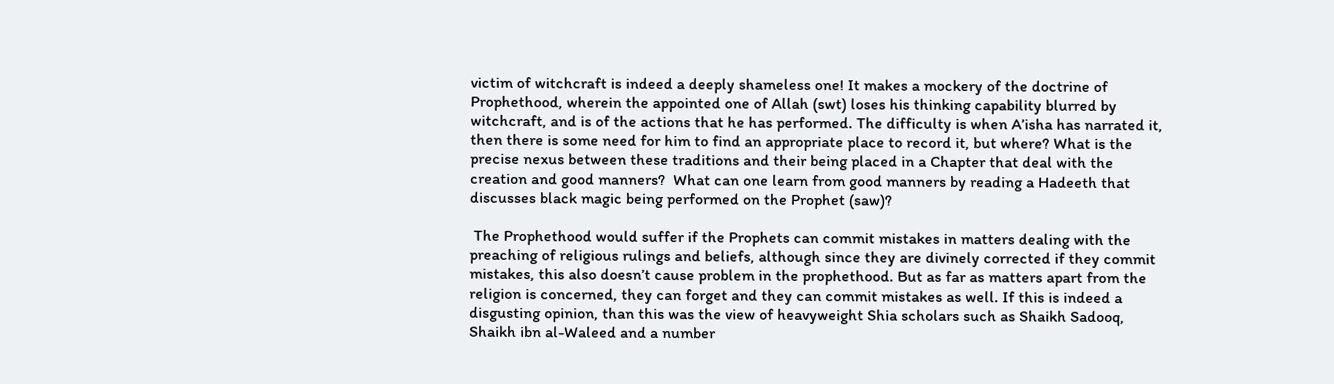victim of witchcraft is indeed a deeply shameless one! It makes a mockery of the doctrine of Prophethood, wherein the appointed one of Allah (swt) loses his thinking capability blurred by witchcraft, and is of the actions that he has performed. The difficulty is when A’isha has narrated it, then there is some need for him to find an appropriate place to record it, but where? What is the precise nexus between these traditions and their being placed in a Chapter that deal with the creation and good manners?  What can one learn from good manners by reading a Hadeeth that discusses black magic being performed on the Prophet (saw)?

 The Prophethood would suffer if the Prophets can commit mistakes in matters dealing with the preaching of religious rulings and beliefs, although since they are divinely corrected if they commit mistakes, this also doesn’t cause problem in the prophethood. But as far as matters apart from the religion is concerned, they can forget and they can commit mistakes as well. If this is indeed a disgusting opinion, than this was the view of heavyweight Shia scholars such as Shaikh Sadooq, Shaikh ibn al-Waleed and a number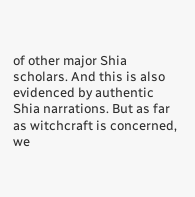of other major Shia scholars. And this is also evidenced by authentic Shia narrations. But as far as witchcraft is concerned, we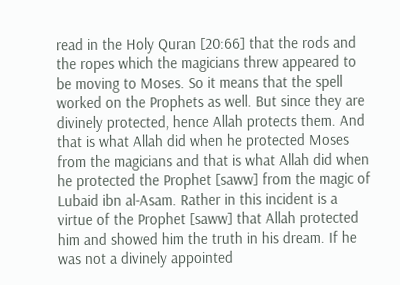read in the Holy Quran [20:66] that the rods and the ropes which the magicians threw appeared to be moving to Moses. So it means that the spell worked on the Prophets as well. But since they are divinely protected, hence Allah protects them. And that is what Allah did when he protected Moses from the magicians and that is what Allah did when he protected the Prophet [saww] from the magic of Lubaid ibn al-Asam. Rather in this incident is a virtue of the Prophet [saww] that Allah protected him and showed him the truth in his dream. If he was not a divinely appointed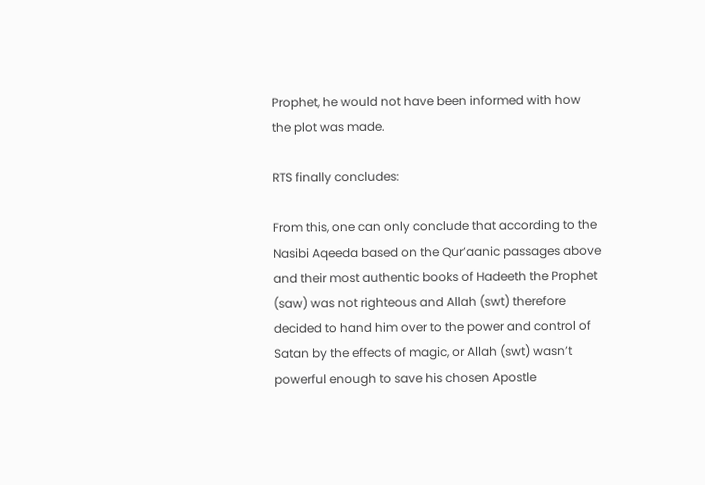Prophet, he would not have been informed with how the plot was made.

RTS finally concludes:

From this, one can only conclude that according to the Nasibi Aqeeda based on the Qur’aanic passages above and their most authentic books of Hadeeth the Prophet (saw) was not righteous and Allah (swt) therefore decided to hand him over to the power and control of Satan by the effects of magic, or Allah (swt) wasn’t powerful enough to save his chosen Apostle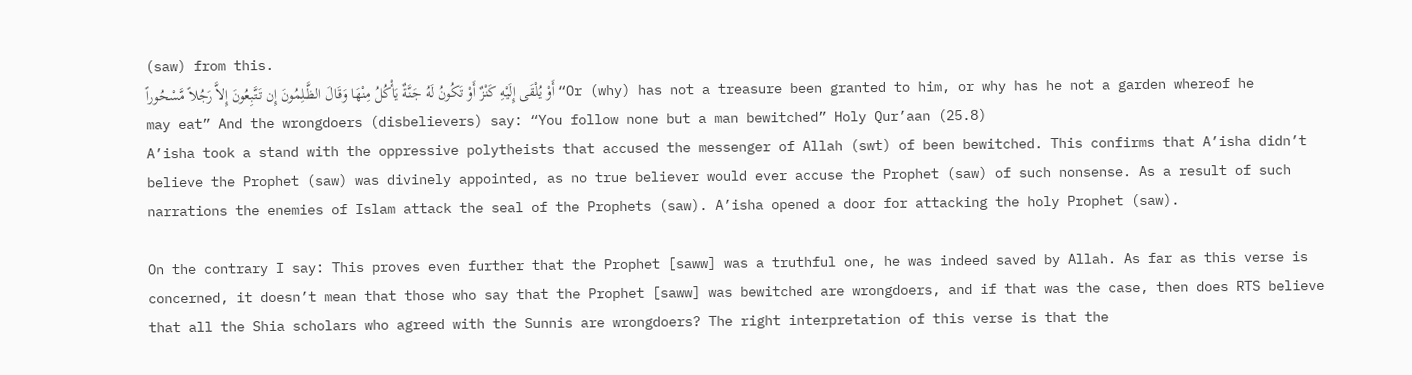(saw) from this.
أَوْ يُلْقَى إِلَيْهِ كَنْزٌ أَوْ تَكُونُ لَهُ جَنَّةٌ يَأْكُلُ مِنْهَا وَقَالَ الظَّـلِمُونَ إِن تَتَّبِعُونَ إِلاَّ رَجُلاً مَّسْحُوراً“Or (why) has not a treasure been granted to him, or why has he not a garden whereof he may eat” And the wrongdoers (disbelievers) say: “You follow none but a man bewitched” Holy Qur’aan (25.8)
A’isha took a stand with the oppressive polytheists that accused the messenger of Allah (swt) of been bewitched. This confirms that A’isha didn’t believe the Prophet (saw) was divinely appointed, as no true believer would ever accuse the Prophet (saw) of such nonsense. As a result of such narrations the enemies of Islam attack the seal of the Prophets (saw). A’isha opened a door for attacking the holy Prophet (saw).

On the contrary I say: This proves even further that the Prophet [saww] was a truthful one, he was indeed saved by Allah. As far as this verse is concerned, it doesn’t mean that those who say that the Prophet [saww] was bewitched are wrongdoers, and if that was the case, then does RTS believe that all the Shia scholars who agreed with the Sunnis are wrongdoers? The right interpretation of this verse is that the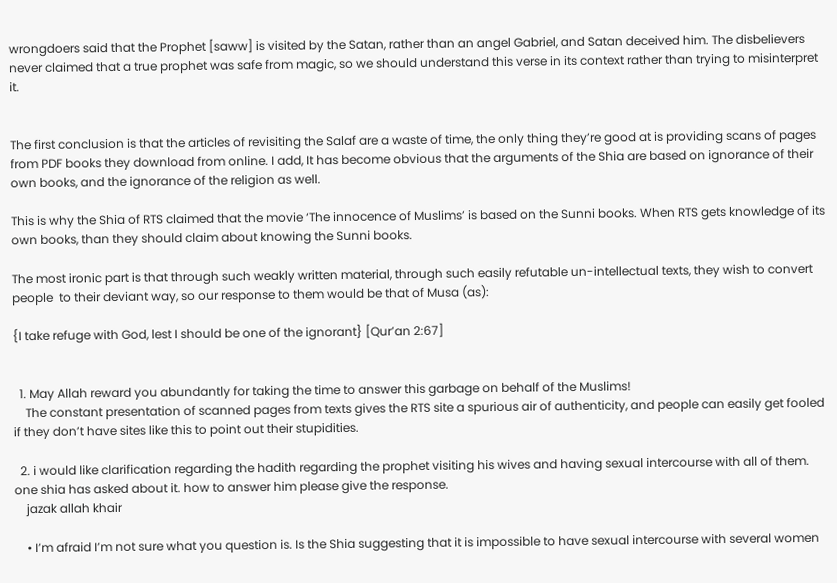wrongdoers said that the Prophet [saww] is visited by the Satan, rather than an angel Gabriel, and Satan deceived him. The disbelievers never claimed that a true prophet was safe from magic, so we should understand this verse in its context rather than trying to misinterpret it.


The first conclusion is that the articles of revisiting the Salaf are a waste of time, the only thing they’re good at is providing scans of pages from PDF books they download from online. I add, It has become obvious that the arguments of the Shia are based on ignorance of their own books, and the ignorance of the religion as well.

This is why the Shia of RTS claimed that the movie ‘The innocence of Muslims’ is based on the Sunni books. When RTS gets knowledge of its own books, than they should claim about knowing the Sunni books.

The most ironic part is that through such weakly written material, through such easily refutable un-intellectual texts, they wish to convert people  to their deviant way, so our response to them would be that of Musa (as):

{I take refuge with God, lest I should be one of the ignorant} [Qur’an 2:67]


  1. May Allah reward you abundantly for taking the time to answer this garbage on behalf of the Muslims!
    The constant presentation of scanned pages from texts gives the RTS site a spurious air of authenticity, and people can easily get fooled if they don’t have sites like this to point out their stupidities.

  2. i would like clarification regarding the hadith regarding the prophet visiting his wives and having sexual intercourse with all of them. one shia has asked about it. how to answer him please give the response.
    jazak allah khair

    • I’m afraid I’m not sure what you question is. Is the Shia suggesting that it is impossible to have sexual intercourse with several women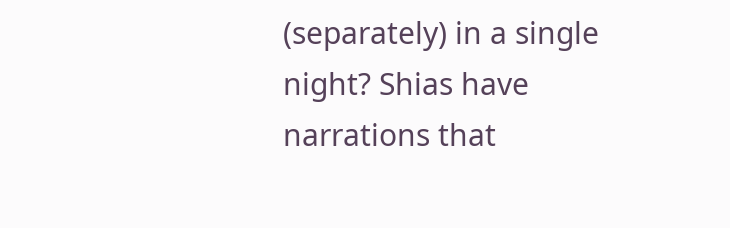(separately) in a single night? Shias have narrations that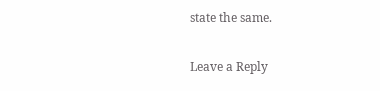state the same.

Leave a Reply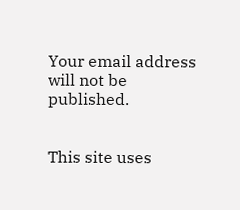Your email address will not be published.


This site uses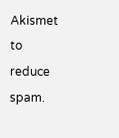Akismet to reduce spam.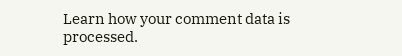Learn how your comment data is processed.